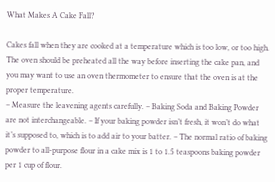What Makes A Cake Fall?

Cakes fall when they are cooked at a temperature which is too low, or too high. The oven should be preheated all the way before inserting the cake pan, and you may want to use an oven thermometer to ensure that the oven is at the proper temperature.
– Measure the leavening agents carefully. – Baking Soda and Baking Powder are not interchangeable. – If your baking powder isn’t fresh, it won’t do what it’s supposed to, which is to add air to your batter. – The normal ratio of baking powder to all-purpose flour in a cake mix is 1 to 1.5 teaspoons baking powder per 1 cup of flour.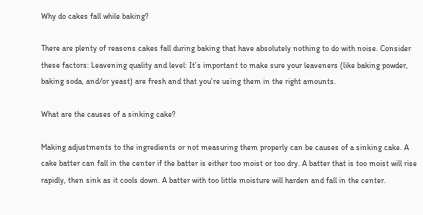Why do cakes fall while baking?

There are plenty of reasons cakes fall during baking that have absolutely nothing to do with noise. Consider these factors: Leavening quality and level: It’s important to make sure your leaveners (like baking powder, baking soda, and/or yeast) are fresh and that you’re using them in the right amounts.

What are the causes of a sinking cake?

Making adjustments to the ingredients or not measuring them properly can be causes of a sinking cake. A cake batter can fall in the center if the batter is either too moist or too dry. A batter that is too moist will rise rapidly, then sink as it cools down. A batter with too little moisture will harden and fall in the center.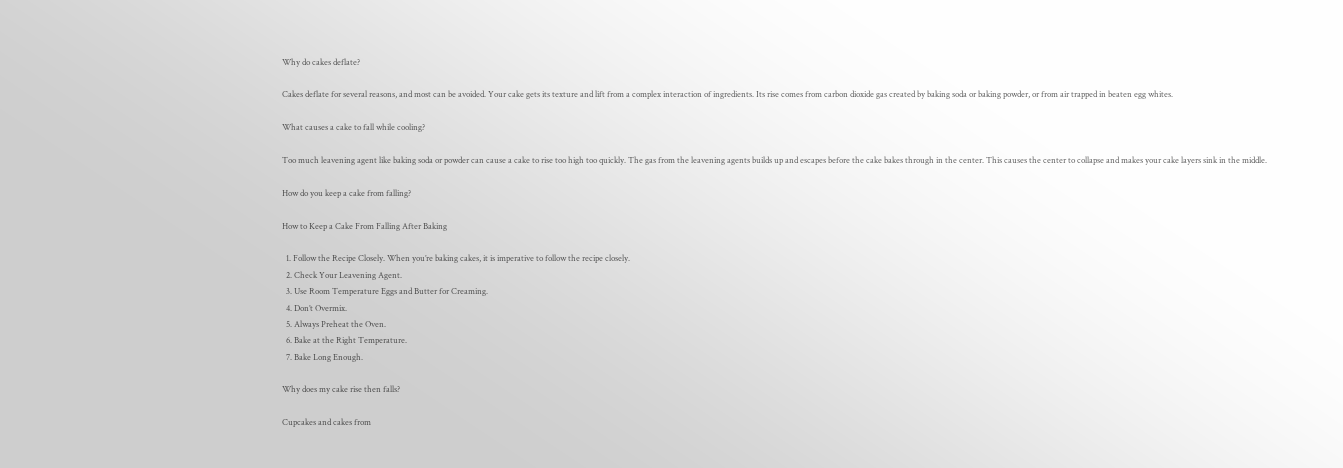Why do cakes deflate?

Cakes deflate for several reasons, and most can be avoided. Your cake gets its texture and lift from a complex interaction of ingredients. Its rise comes from carbon dioxide gas created by baking soda or baking powder, or from air trapped in beaten egg whites.

What causes a cake to fall while cooling?

Too much leavening agent like baking soda or powder can cause a cake to rise too high too quickly. The gas from the leavening agents builds up and escapes before the cake bakes through in the center. This causes the center to collapse and makes your cake layers sink in the middle.

How do you keep a cake from falling?

How to Keep a Cake From Falling After Baking

  1. Follow the Recipe Closely. When you’re baking cakes, it is imperative to follow the recipe closely.
  2. Check Your Leavening Agent.
  3. Use Room Temperature Eggs and Butter for Creaming.
  4. Don’t Overmix.
  5. Always Preheat the Oven.
  6. Bake at the Right Temperature.
  7. Bake Long Enough.

Why does my cake rise then falls?

Cupcakes and cakes from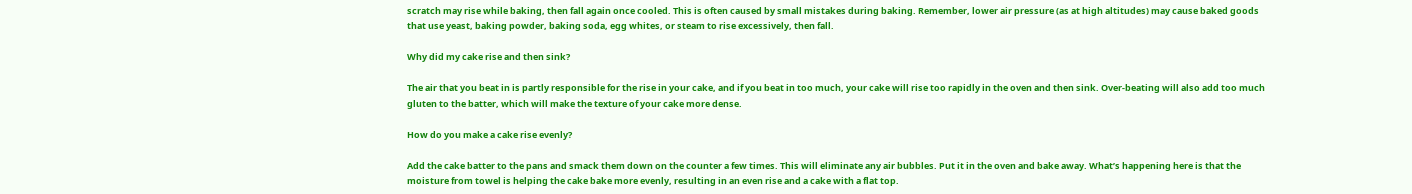scratch may rise while baking, then fall again once cooled. This is often caused by small mistakes during baking. Remember, lower air pressure (as at high altitudes) may cause baked goods that use yeast, baking powder, baking soda, egg whites, or steam to rise excessively, then fall.

Why did my cake rise and then sink?

The air that you beat in is partly responsible for the rise in your cake, and if you beat in too much, your cake will rise too rapidly in the oven and then sink. Over-beating will also add too much gluten to the batter, which will make the texture of your cake more dense.

How do you make a cake rise evenly?

Add the cake batter to the pans and smack them down on the counter a few times. This will eliminate any air bubbles. Put it in the oven and bake away. What’s happening here is that the moisture from towel is helping the cake bake more evenly, resulting in an even rise and a cake with a flat top.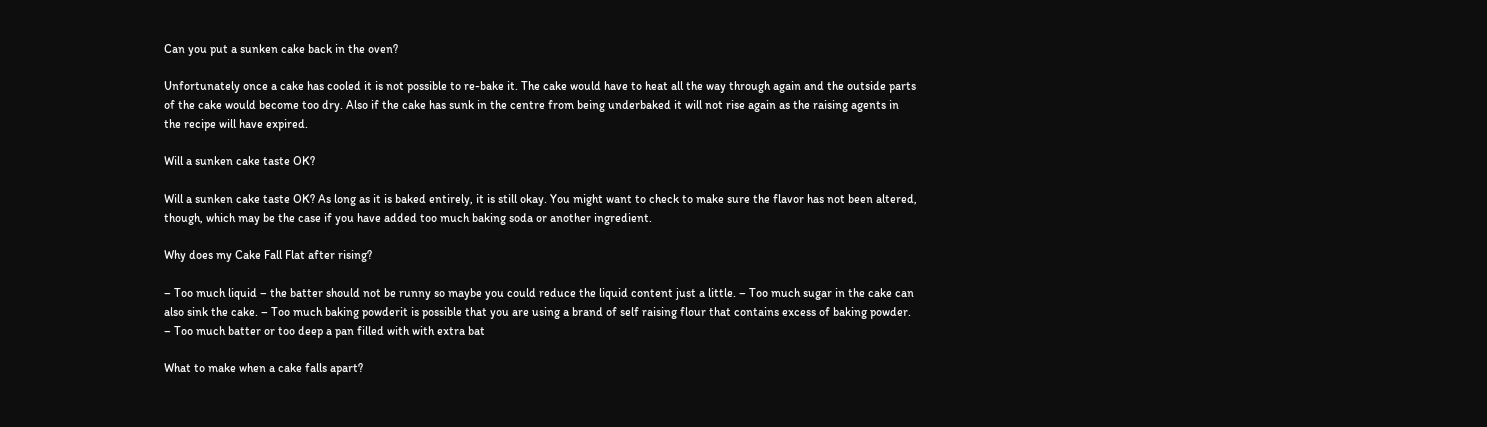Can you put a sunken cake back in the oven?

Unfortunately once a cake has cooled it is not possible to re-bake it. The cake would have to heat all the way through again and the outside parts of the cake would become too dry. Also if the cake has sunk in the centre from being underbaked it will not rise again as the raising agents in the recipe will have expired.

Will a sunken cake taste OK?

Will a sunken cake taste OK? As long as it is baked entirely, it is still okay. You might want to check to make sure the flavor has not been altered, though, which may be the case if you have added too much baking soda or another ingredient.

Why does my Cake Fall Flat after rising?

– Too much liquid – the batter should not be runny so maybe you could reduce the liquid content just a little. – Too much sugar in the cake can also sink the cake. – Too much baking powderit is possible that you are using a brand of self raising flour that contains excess of baking powder. – Too much batter or too deep a pan filled with with extra bat

What to make when a cake falls apart?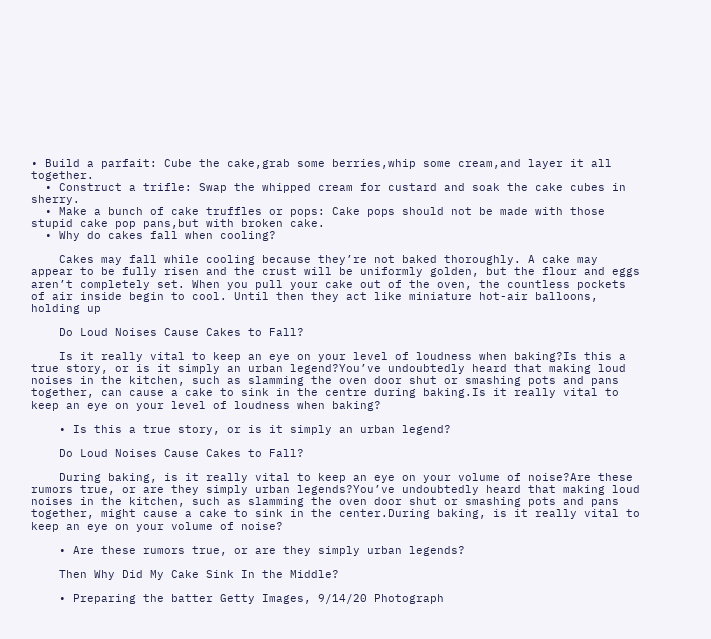• Build a parfait: Cube the cake,grab some berries,whip some cream,and layer it all together.
  • Construct a trifle: Swap the whipped cream for custard and soak the cake cubes in sherry.
  • Make a bunch of cake truffles or pops: Cake pops should not be made with those stupid cake pop pans,but with broken cake.
  • Why do cakes fall when cooling?

    Cakes may fall while cooling because they’re not baked thoroughly. A cake may appear to be fully risen and the crust will be uniformly golden, but the flour and eggs aren’t completely set. When you pull your cake out of the oven, the countless pockets of air inside begin to cool. Until then they act like miniature hot-air balloons, holding up

    Do Loud Noises Cause Cakes to Fall?

    Is it really vital to keep an eye on your level of loudness when baking?Is this a true story, or is it simply an urban legend?You’ve undoubtedly heard that making loud noises in the kitchen, such as slamming the oven door shut or smashing pots and pans together, can cause a cake to sink in the centre during baking.Is it really vital to keep an eye on your level of loudness when baking?

    • Is this a true story, or is it simply an urban legend?

    Do Loud Noises Cause Cakes to Fall?

    During baking, is it really vital to keep an eye on your volume of noise?Are these rumors true, or are they simply urban legends?You’ve undoubtedly heard that making loud noises in the kitchen, such as slamming the oven door shut or smashing pots and pans together, might cause a cake to sink in the center.During baking, is it really vital to keep an eye on your volume of noise?

    • Are these rumors true, or are they simply urban legends?

    Then Why Did My Cake Sink In the Middle?

    • Preparing the batter Getty Images, 9/14/20 Photograph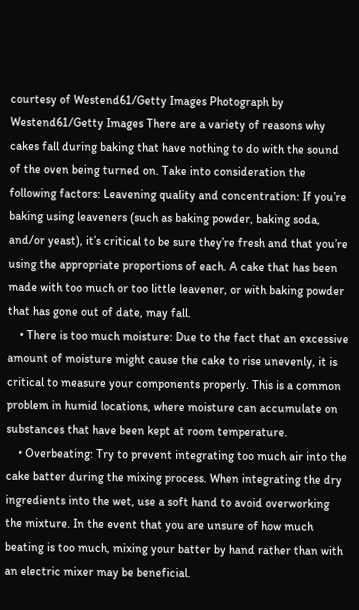courtesy of Westend61/Getty Images Photograph by Westend61/Getty Images There are a variety of reasons why cakes fall during baking that have nothing to do with the sound of the oven being turned on. Take into consideration the following factors: Leavening quality and concentration: If you’re baking using leaveners (such as baking powder, baking soda, and/or yeast), it’s critical to be sure they’re fresh and that you’re using the appropriate proportions of each. A cake that has been made with too much or too little leavener, or with baking powder that has gone out of date, may fall.
    • There is too much moisture: Due to the fact that an excessive amount of moisture might cause the cake to rise unevenly, it is critical to measure your components properly. This is a common problem in humid locations, where moisture can accumulate on substances that have been kept at room temperature.
    • Overbeating: Try to prevent integrating too much air into the cake batter during the mixing process. When integrating the dry ingredients into the wet, use a soft hand to avoid overworking the mixture. In the event that you are unsure of how much beating is too much, mixing your batter by hand rather than with an electric mixer may be beneficial.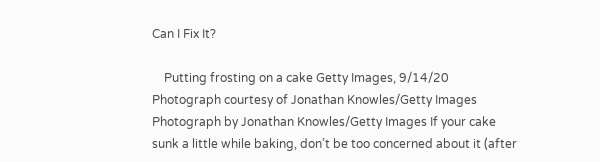Can I Fix It?

    Putting frosting on a cake Getty Images, 9/14/20 Photograph courtesy of Jonathan Knowles/Getty Images Photograph by Jonathan Knowles/Getty Images If your cake sunk a little while baking, don’t be too concerned about it (after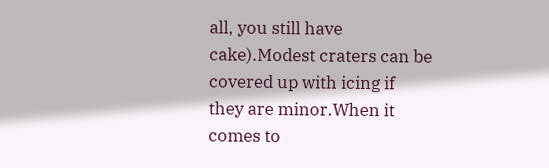all, you still have cake).Modest craters can be covered up with icing if they are minor.When it comes to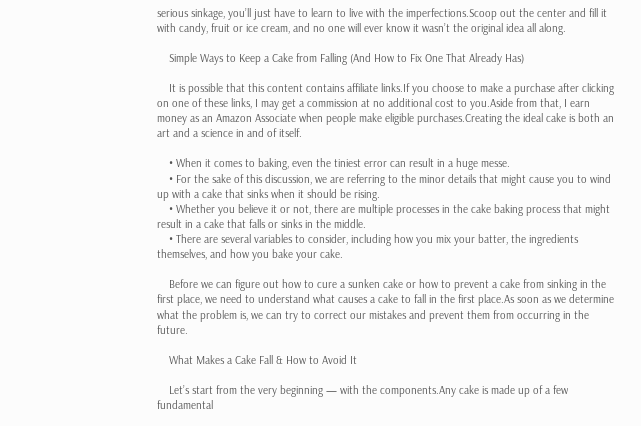serious sinkage, you’ll just have to learn to live with the imperfections.Scoop out the center and fill it with candy, fruit or ice cream, and no one will ever know it wasn’t the original idea all along.

    Simple Ways to Keep a Cake from Falling (And How to Fix One That Already Has)

    It is possible that this content contains affiliate links.If you choose to make a purchase after clicking on one of these links, I may get a commission at no additional cost to you.Aside from that, I earn money as an Amazon Associate when people make eligible purchases.Creating the ideal cake is both an art and a science in and of itself.

    • When it comes to baking, even the tiniest error can result in a huge messe.
    • For the sake of this discussion, we are referring to the minor details that might cause you to wind up with a cake that sinks when it should be rising.
    • Whether you believe it or not, there are multiple processes in the cake baking process that might result in a cake that falls or sinks in the middle.
    • There are several variables to consider, including how you mix your batter, the ingredients themselves, and how you bake your cake.

    Before we can figure out how to cure a sunken cake or how to prevent a cake from sinking in the first place, we need to understand what causes a cake to fall in the first place.As soon as we determine what the problem is, we can try to correct our mistakes and prevent them from occurring in the future.

    What Makes a Cake Fall & How to Avoid It

    Let’s start from the very beginning — with the components.Any cake is made up of a few fundamental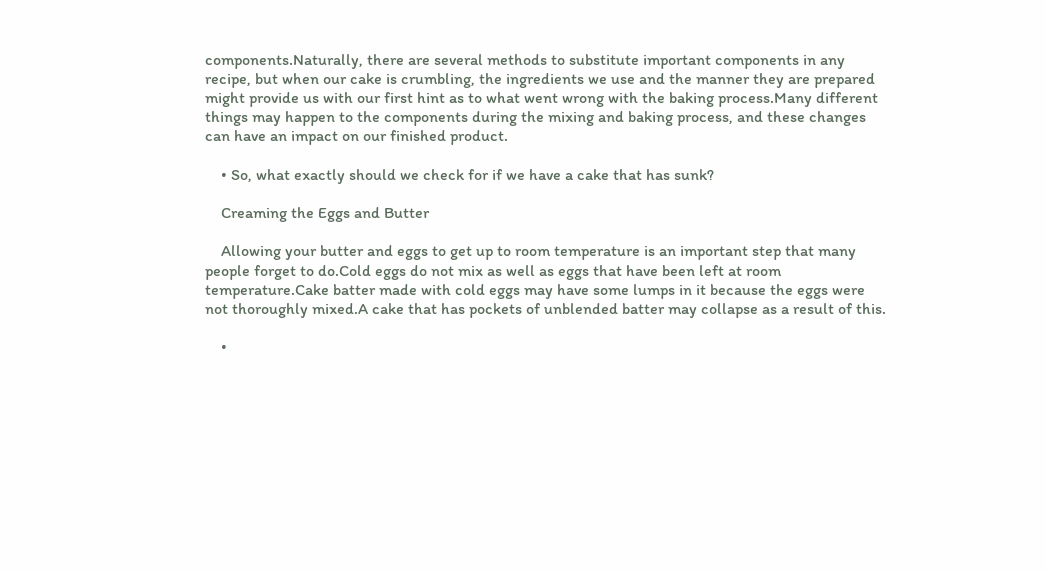components.Naturally, there are several methods to substitute important components in any recipe, but when our cake is crumbling, the ingredients we use and the manner they are prepared might provide us with our first hint as to what went wrong with the baking process.Many different things may happen to the components during the mixing and baking process, and these changes can have an impact on our finished product.

    • So, what exactly should we check for if we have a cake that has sunk?

    Creaming the Eggs and Butter

    Allowing your butter and eggs to get up to room temperature is an important step that many people forget to do.Cold eggs do not mix as well as eggs that have been left at room temperature.Cake batter made with cold eggs may have some lumps in it because the eggs were not thoroughly mixed.A cake that has pockets of unblended batter may collapse as a result of this.

    •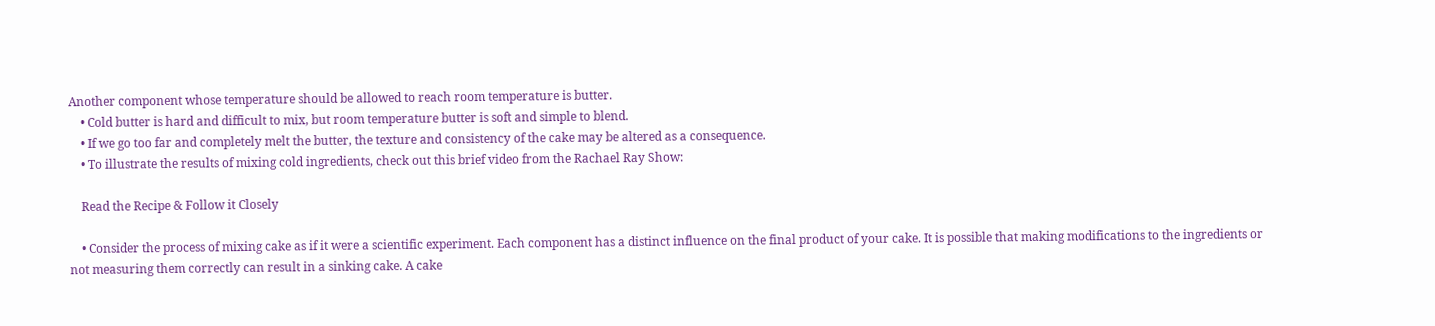Another component whose temperature should be allowed to reach room temperature is butter.
    • Cold butter is hard and difficult to mix, but room temperature butter is soft and simple to blend.
    • If we go too far and completely melt the butter, the texture and consistency of the cake may be altered as a consequence.
    • To illustrate the results of mixing cold ingredients, check out this brief video from the Rachael Ray Show:

    Read the Recipe & Follow it Closely

    • Consider the process of mixing cake as if it were a scientific experiment. Each component has a distinct influence on the final product of your cake. It is possible that making modifications to the ingredients or not measuring them correctly can result in a sinking cake. A cake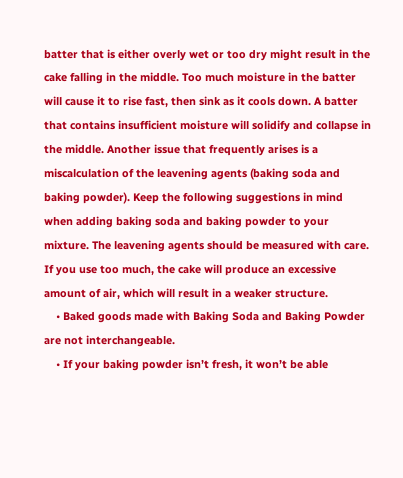batter that is either overly wet or too dry might result in the cake falling in the middle. Too much moisture in the batter will cause it to rise fast, then sink as it cools down. A batter that contains insufficient moisture will solidify and collapse in the middle. Another issue that frequently arises is a miscalculation of the leavening agents (baking soda and baking powder). Keep the following suggestions in mind when adding baking soda and baking powder to your mixture. The leavening agents should be measured with care. If you use too much, the cake will produce an excessive amount of air, which will result in a weaker structure.
    • Baked goods made with Baking Soda and Baking Powder are not interchangeable.
    • If your baking powder isn’t fresh, it won’t be able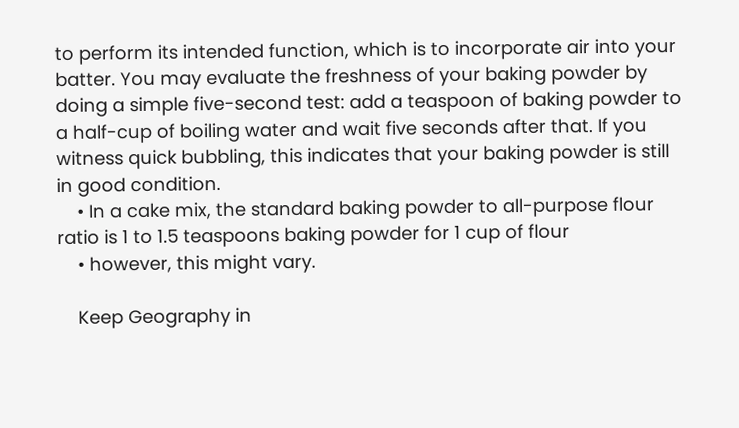to perform its intended function, which is to incorporate air into your batter. You may evaluate the freshness of your baking powder by doing a simple five-second test: add a teaspoon of baking powder to a half-cup of boiling water and wait five seconds after that. If you witness quick bubbling, this indicates that your baking powder is still in good condition.
    • In a cake mix, the standard baking powder to all-purpose flour ratio is 1 to 1.5 teaspoons baking powder for 1 cup of flour
    • however, this might vary.

    Keep Geography in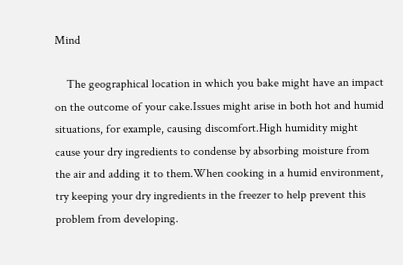Mind

    The geographical location in which you bake might have an impact on the outcome of your cake.Issues might arise in both hot and humid situations, for example, causing discomfort.High humidity might cause your dry ingredients to condense by absorbing moisture from the air and adding it to them.When cooking in a humid environment, try keeping your dry ingredients in the freezer to help prevent this problem from developing.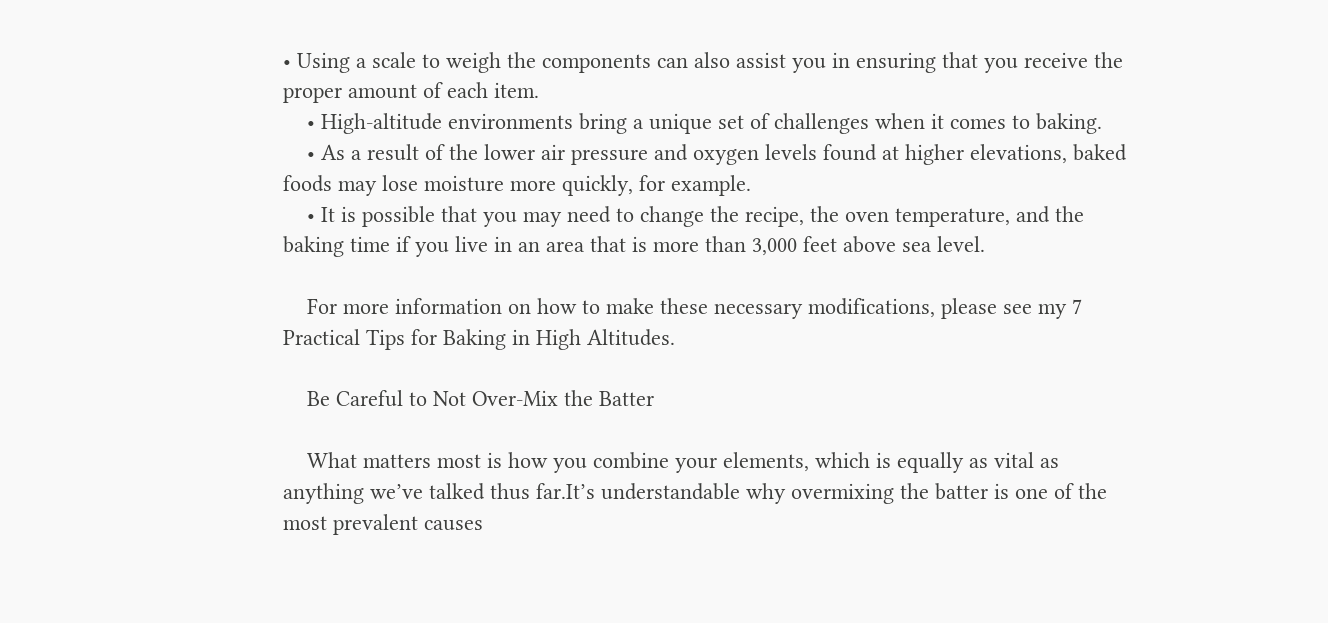• Using a scale to weigh the components can also assist you in ensuring that you receive the proper amount of each item.
    • High-altitude environments bring a unique set of challenges when it comes to baking.
    • As a result of the lower air pressure and oxygen levels found at higher elevations, baked foods may lose moisture more quickly, for example.
    • It is possible that you may need to change the recipe, the oven temperature, and the baking time if you live in an area that is more than 3,000 feet above sea level.

    For more information on how to make these necessary modifications, please see my 7 Practical Tips for Baking in High Altitudes.

    Be Careful to Not Over-Mix the Batter

    What matters most is how you combine your elements, which is equally as vital as anything we’ve talked thus far.It’s understandable why overmixing the batter is one of the most prevalent causes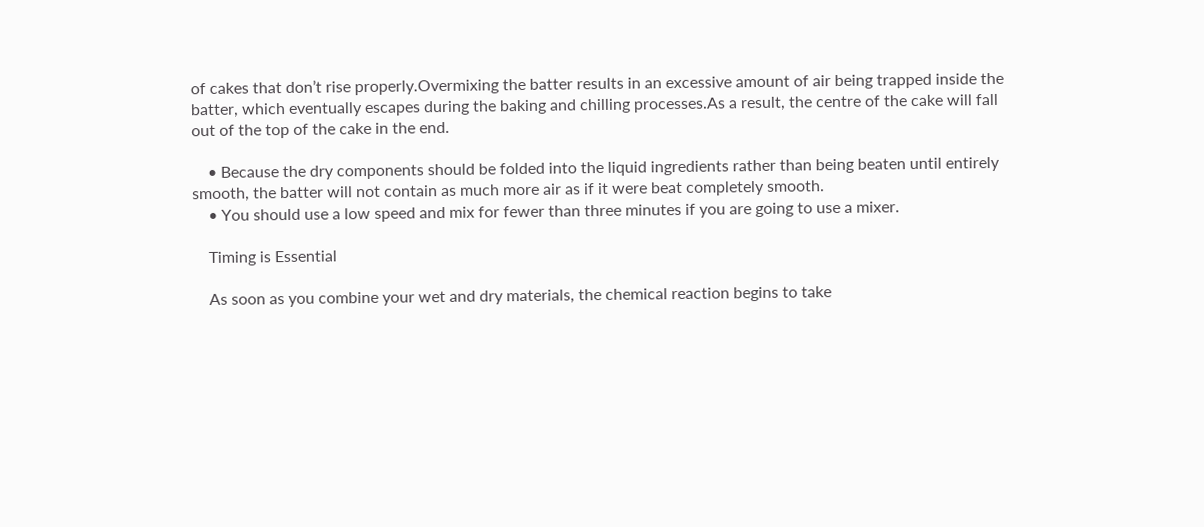of cakes that don’t rise properly.Overmixing the batter results in an excessive amount of air being trapped inside the batter, which eventually escapes during the baking and chilling processes.As a result, the centre of the cake will fall out of the top of the cake in the end.

    • Because the dry components should be folded into the liquid ingredients rather than being beaten until entirely smooth, the batter will not contain as much more air as if it were beat completely smooth.
    • You should use a low speed and mix for fewer than three minutes if you are going to use a mixer.

    Timing is Essential

    As soon as you combine your wet and dry materials, the chemical reaction begins to take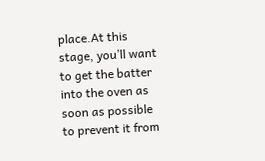place.At this stage, you’ll want to get the batter into the oven as soon as possible to prevent it from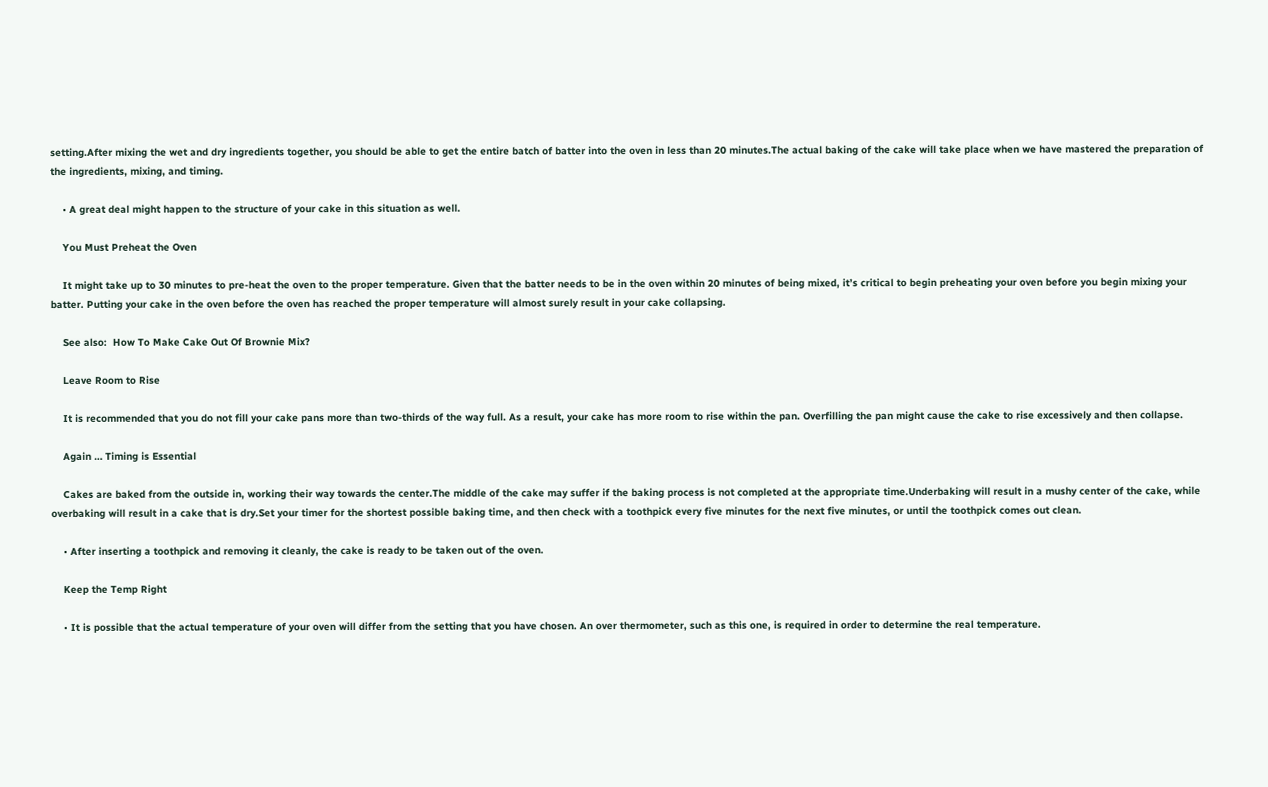setting.After mixing the wet and dry ingredients together, you should be able to get the entire batch of batter into the oven in less than 20 minutes.The actual baking of the cake will take place when we have mastered the preparation of the ingredients, mixing, and timing.

    • A great deal might happen to the structure of your cake in this situation as well.

    You Must Preheat the Oven

    It might take up to 30 minutes to pre-heat the oven to the proper temperature. Given that the batter needs to be in the oven within 20 minutes of being mixed, it’s critical to begin preheating your oven before you begin mixing your batter. Putting your cake in the oven before the oven has reached the proper temperature will almost surely result in your cake collapsing.

    See also:  How To Make Cake Out Of Brownie Mix?

    Leave Room to Rise

    It is recommended that you do not fill your cake pans more than two-thirds of the way full. As a result, your cake has more room to rise within the pan. Overfilling the pan might cause the cake to rise excessively and then collapse.

    Again … Timing is Essential

    Cakes are baked from the outside in, working their way towards the center.The middle of the cake may suffer if the baking process is not completed at the appropriate time.Underbaking will result in a mushy center of the cake, while overbaking will result in a cake that is dry.Set your timer for the shortest possible baking time, and then check with a toothpick every five minutes for the next five minutes, or until the toothpick comes out clean.

    • After inserting a toothpick and removing it cleanly, the cake is ready to be taken out of the oven.

    Keep the Temp Right

    • It is possible that the actual temperature of your oven will differ from the setting that you have chosen. An over thermometer, such as this one, is required in order to determine the real temperature.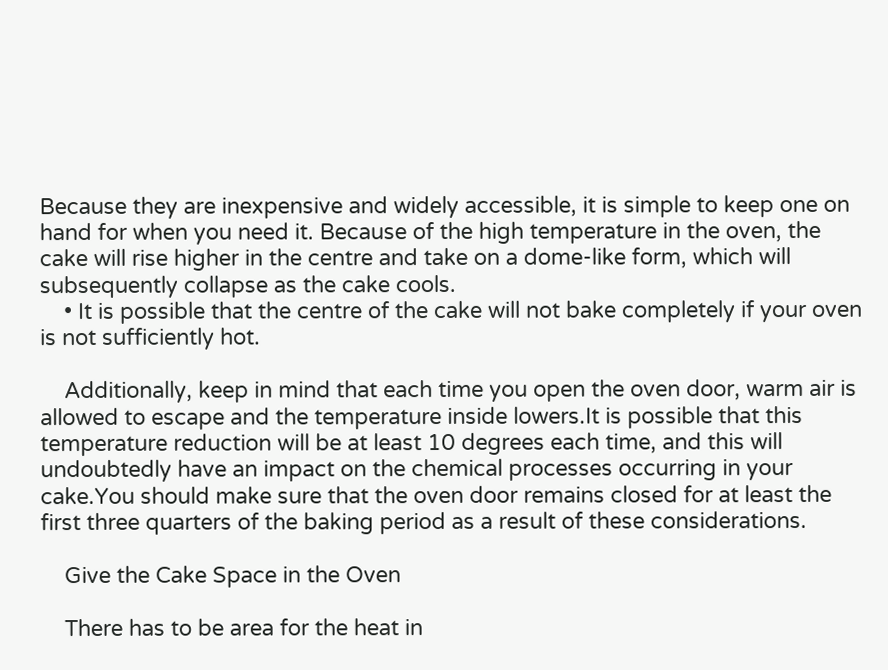Because they are inexpensive and widely accessible, it is simple to keep one on hand for when you need it. Because of the high temperature in the oven, the cake will rise higher in the centre and take on a dome-like form, which will subsequently collapse as the cake cools.
    • It is possible that the centre of the cake will not bake completely if your oven is not sufficiently hot.

    Additionally, keep in mind that each time you open the oven door, warm air is allowed to escape and the temperature inside lowers.It is possible that this temperature reduction will be at least 10 degrees each time, and this will undoubtedly have an impact on the chemical processes occurring in your cake.You should make sure that the oven door remains closed for at least the first three quarters of the baking period as a result of these considerations.

    Give the Cake Space in the Oven

    There has to be area for the heat in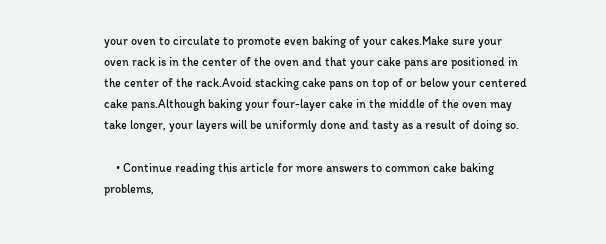your oven to circulate to promote even baking of your cakes.Make sure your oven rack is in the center of the oven and that your cake pans are positioned in the center of the rack.Avoid stacking cake pans on top of or below your centered cake pans.Although baking your four-layer cake in the middle of the oven may take longer, your layers will be uniformly done and tasty as a result of doing so.

    • Continue reading this article for more answers to common cake baking problems,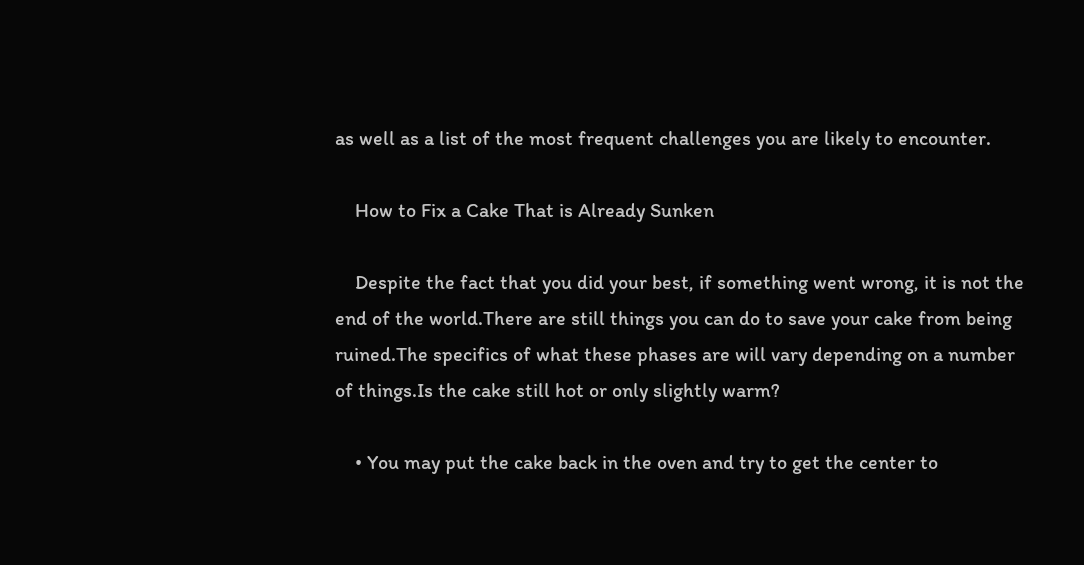as well as a list of the most frequent challenges you are likely to encounter.

    How to Fix a Cake That is Already Sunken

    Despite the fact that you did your best, if something went wrong, it is not the end of the world.There are still things you can do to save your cake from being ruined.The specifics of what these phases are will vary depending on a number of things.Is the cake still hot or only slightly warm?

    • You may put the cake back in the oven and try to get the center to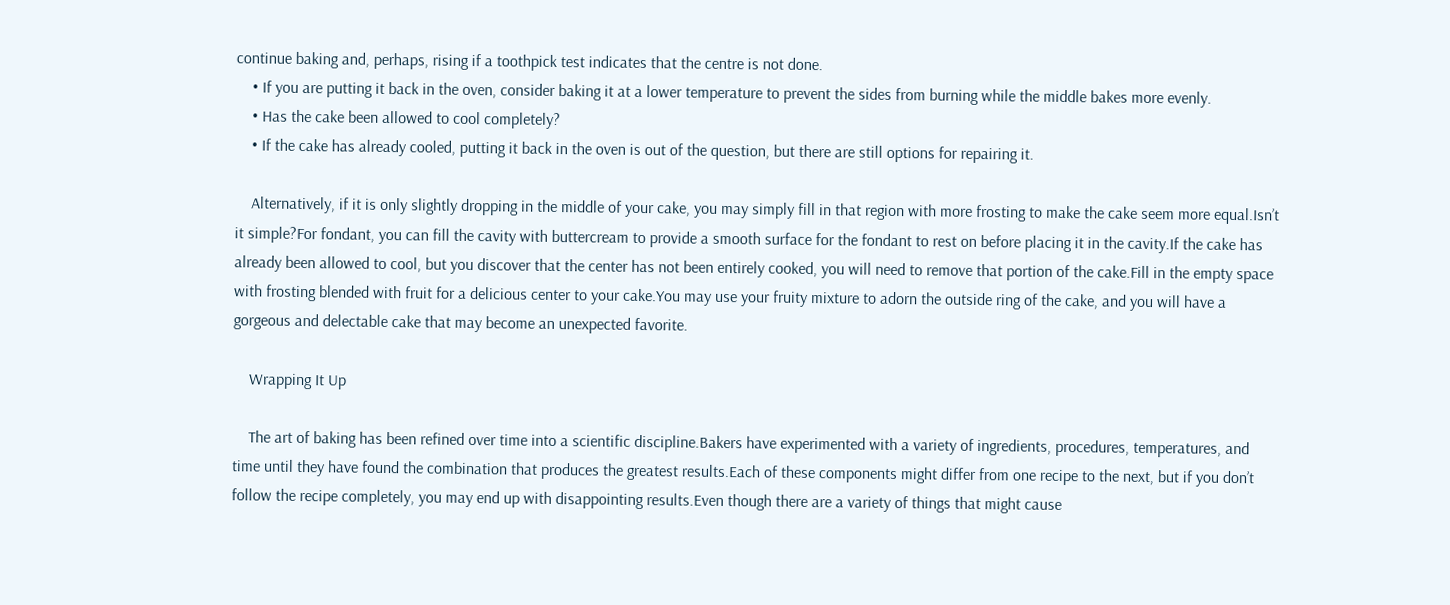continue baking and, perhaps, rising if a toothpick test indicates that the centre is not done.
    • If you are putting it back in the oven, consider baking it at a lower temperature to prevent the sides from burning while the middle bakes more evenly.
    • Has the cake been allowed to cool completely?
    • If the cake has already cooled, putting it back in the oven is out of the question, but there are still options for repairing it.

    Alternatively, if it is only slightly dropping in the middle of your cake, you may simply fill in that region with more frosting to make the cake seem more equal.Isn’t it simple?For fondant, you can fill the cavity with buttercream to provide a smooth surface for the fondant to rest on before placing it in the cavity.If the cake has already been allowed to cool, but you discover that the center has not been entirely cooked, you will need to remove that portion of the cake.Fill in the empty space with frosting blended with fruit for a delicious center to your cake.You may use your fruity mixture to adorn the outside ring of the cake, and you will have a gorgeous and delectable cake that may become an unexpected favorite.

    Wrapping It Up

    The art of baking has been refined over time into a scientific discipline.Bakers have experimented with a variety of ingredients, procedures, temperatures, and time until they have found the combination that produces the greatest results.Each of these components might differ from one recipe to the next, but if you don’t follow the recipe completely, you may end up with disappointing results.Even though there are a variety of things that might cause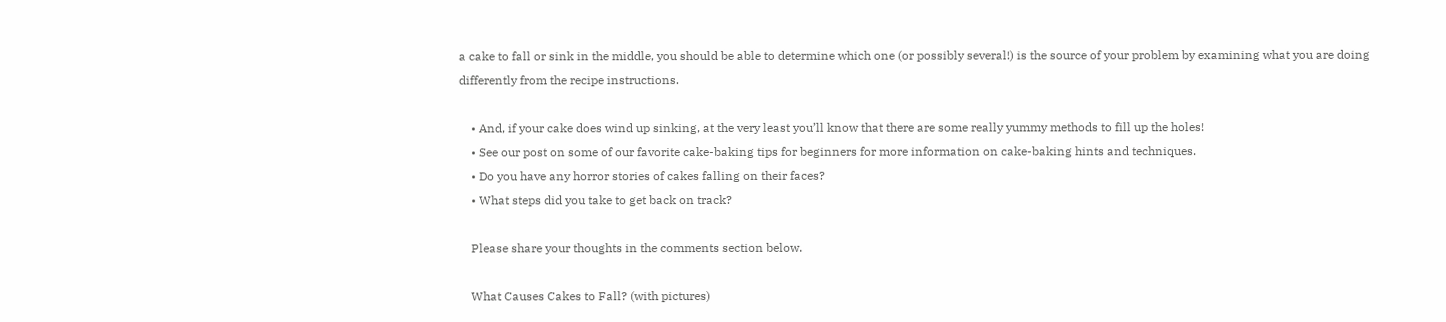a cake to fall or sink in the middle, you should be able to determine which one (or possibly several!) is the source of your problem by examining what you are doing differently from the recipe instructions.

    • And, if your cake does wind up sinking, at the very least you’ll know that there are some really yummy methods to fill up the holes!
    • See our post on some of our favorite cake-baking tips for beginners for more information on cake-baking hints and techniques.
    • Do you have any horror stories of cakes falling on their faces?
    • What steps did you take to get back on track?

    Please share your thoughts in the comments section below.

    What Causes Cakes to Fall? (with pictures)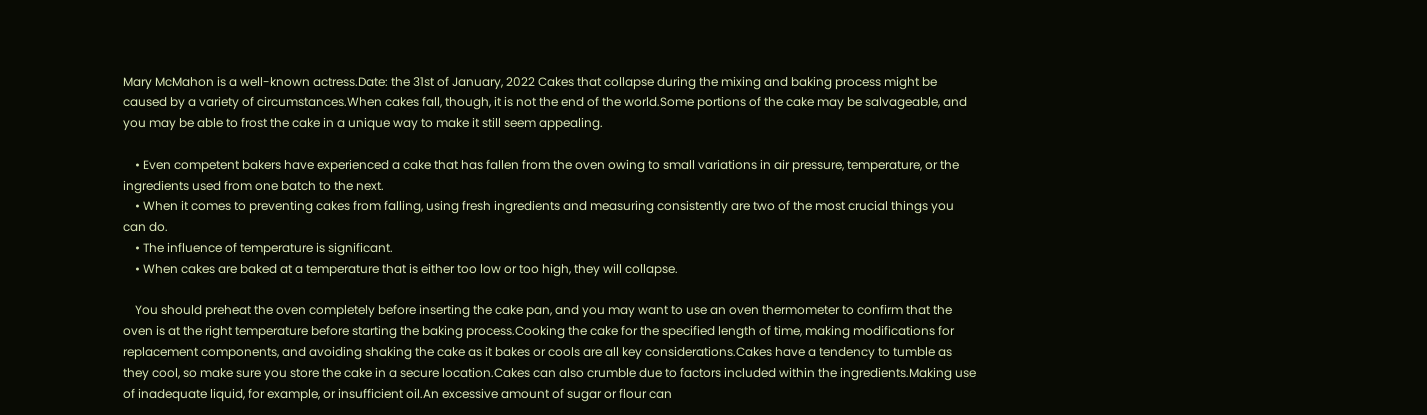Mary McMahon is a well-known actress.Date: the 31st of January, 2022 Cakes that collapse during the mixing and baking process might be caused by a variety of circumstances.When cakes fall, though, it is not the end of the world.Some portions of the cake may be salvageable, and you may be able to frost the cake in a unique way to make it still seem appealing.

    • Even competent bakers have experienced a cake that has fallen from the oven owing to small variations in air pressure, temperature, or the ingredients used from one batch to the next.
    • When it comes to preventing cakes from falling, using fresh ingredients and measuring consistently are two of the most crucial things you can do.
    • The influence of temperature is significant.
    • When cakes are baked at a temperature that is either too low or too high, they will collapse.

    You should preheat the oven completely before inserting the cake pan, and you may want to use an oven thermometer to confirm that the oven is at the right temperature before starting the baking process.Cooking the cake for the specified length of time, making modifications for replacement components, and avoiding shaking the cake as it bakes or cools are all key considerations.Cakes have a tendency to tumble as they cool, so make sure you store the cake in a secure location.Cakes can also crumble due to factors included within the ingredients.Making use of inadequate liquid, for example, or insufficient oil.An excessive amount of sugar or flour can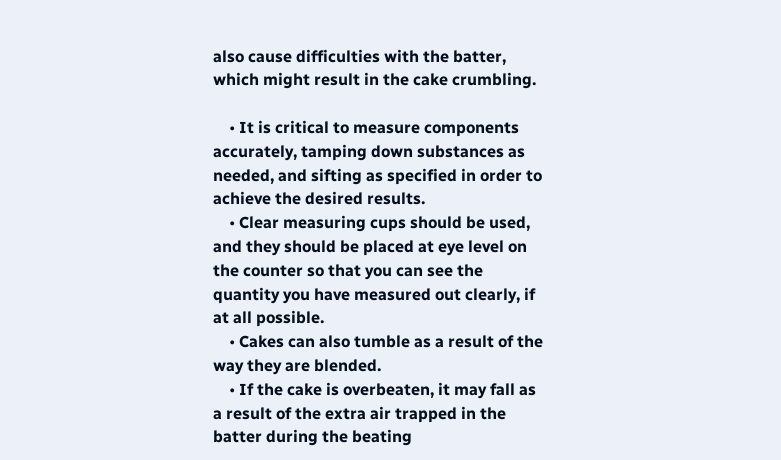also cause difficulties with the batter, which might result in the cake crumbling.

    • It is critical to measure components accurately, tamping down substances as needed, and sifting as specified in order to achieve the desired results.
    • Clear measuring cups should be used, and they should be placed at eye level on the counter so that you can see the quantity you have measured out clearly, if at all possible.
    • Cakes can also tumble as a result of the way they are blended.
    • If the cake is overbeaten, it may fall as a result of the extra air trapped in the batter during the beating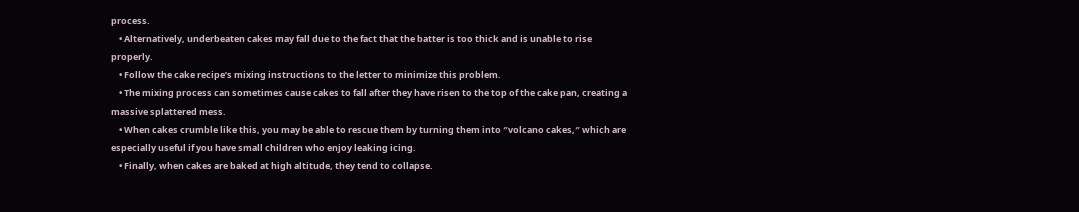process.
    • Alternatively, underbeaten cakes may fall due to the fact that the batter is too thick and is unable to rise properly.
    • Follow the cake recipe’s mixing instructions to the letter to minimize this problem.
    • The mixing process can sometimes cause cakes to fall after they have risen to the top of the cake pan, creating a massive splattered mess.
    • When cakes crumble like this, you may be able to rescue them by turning them into ″volcano cakes,″ which are especially useful if you have small children who enjoy leaking icing.
    • Finally, when cakes are baked at high altitude, they tend to collapse.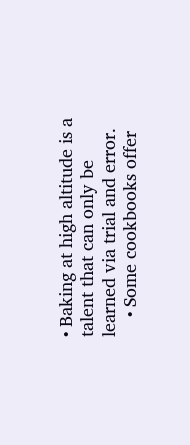• Baking at high altitude is a talent that can only be learned via trial and error.
    • Some cookbooks offer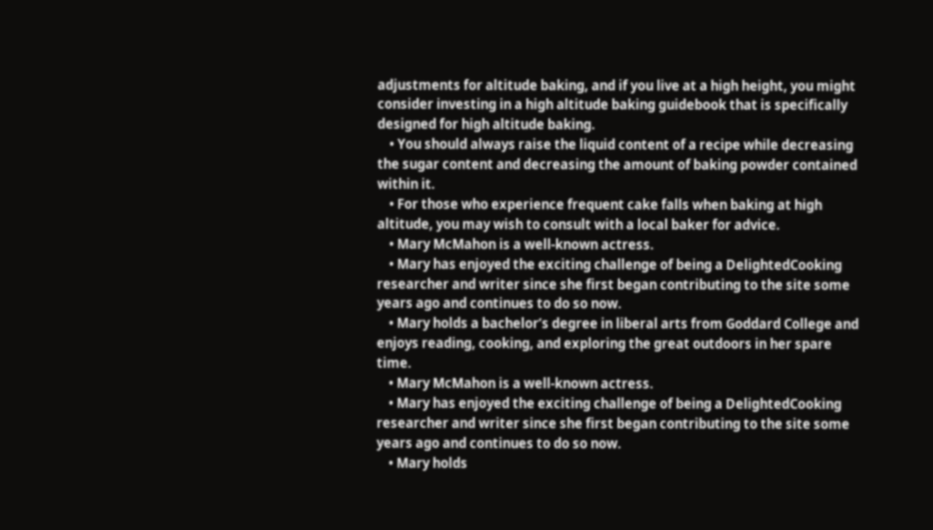adjustments for altitude baking, and if you live at a high height, you might consider investing in a high altitude baking guidebook that is specifically designed for high altitude baking.
    • You should always raise the liquid content of a recipe while decreasing the sugar content and decreasing the amount of baking powder contained within it.
    • For those who experience frequent cake falls when baking at high altitude, you may wish to consult with a local baker for advice.
    • Mary McMahon is a well-known actress.
    • Mary has enjoyed the exciting challenge of being a DelightedCooking researcher and writer since she first began contributing to the site some years ago and continues to do so now.
    • Mary holds a bachelor’s degree in liberal arts from Goddard College and enjoys reading, cooking, and exploring the great outdoors in her spare time.
    • Mary McMahon is a well-known actress.
    • Mary has enjoyed the exciting challenge of being a DelightedCooking researcher and writer since she first began contributing to the site some years ago and continues to do so now.
    • Mary holds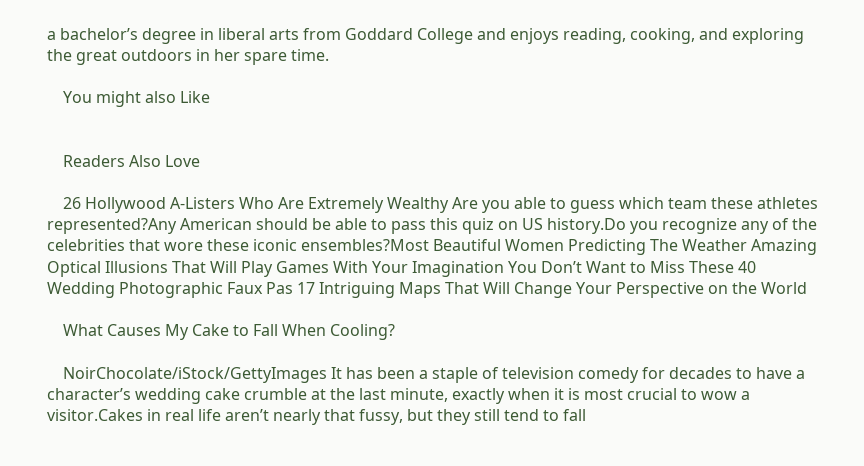a bachelor’s degree in liberal arts from Goddard College and enjoys reading, cooking, and exploring the great outdoors in her spare time.

    You might also Like


    Readers Also Love

    26 Hollywood A-Listers Who Are Extremely Wealthy Are you able to guess which team these athletes represented?Any American should be able to pass this quiz on US history.Do you recognize any of the celebrities that wore these iconic ensembles?Most Beautiful Women Predicting The Weather Amazing Optical Illusions That Will Play Games With Your Imagination You Don’t Want to Miss These 40 Wedding Photographic Faux Pas 17 Intriguing Maps That Will Change Your Perspective on the World

    What Causes My Cake to Fall When Cooling?

    NoirChocolate/iStock/GettyImages It has been a staple of television comedy for decades to have a character’s wedding cake crumble at the last minute, exactly when it is most crucial to wow a visitor.Cakes in real life aren’t nearly that fussy, but they still tend to fall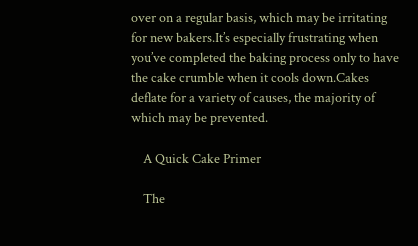over on a regular basis, which may be irritating for new bakers.It’s especially frustrating when you’ve completed the baking process only to have the cake crumble when it cools down.Cakes deflate for a variety of causes, the majority of which may be prevented.

    A Quick Cake Primer

    The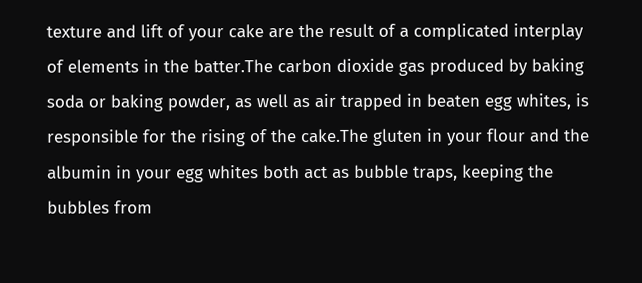texture and lift of your cake are the result of a complicated interplay of elements in the batter.The carbon dioxide gas produced by baking soda or baking powder, as well as air trapped in beaten egg whites, is responsible for the rising of the cake.The gluten in your flour and the albumin in your egg whites both act as bubble traps, keeping the bubbles from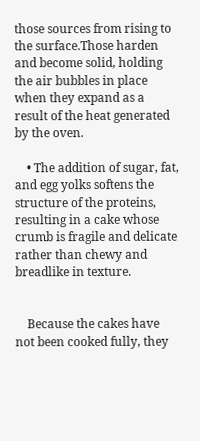those sources from rising to the surface.Those harden and become solid, holding the air bubbles in place when they expand as a result of the heat generated by the oven.

    • The addition of sugar, fat, and egg yolks softens the structure of the proteins, resulting in a cake whose crumb is fragile and delicate rather than chewy and breadlike in texture.


    Because the cakes have not been cooked fully, they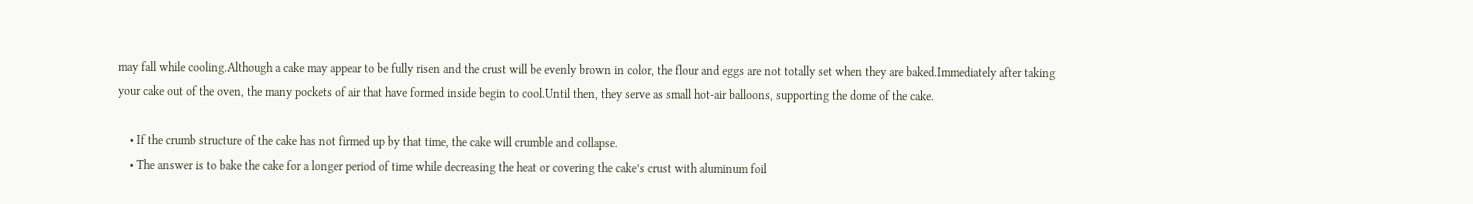may fall while cooling.Although a cake may appear to be fully risen and the crust will be evenly brown in color, the flour and eggs are not totally set when they are baked.Immediately after taking your cake out of the oven, the many pockets of air that have formed inside begin to cool.Until then, they serve as small hot-air balloons, supporting the dome of the cake.

    • If the crumb structure of the cake has not firmed up by that time, the cake will crumble and collapse.
    • The answer is to bake the cake for a longer period of time while decreasing the heat or covering the cake’s crust with aluminum foil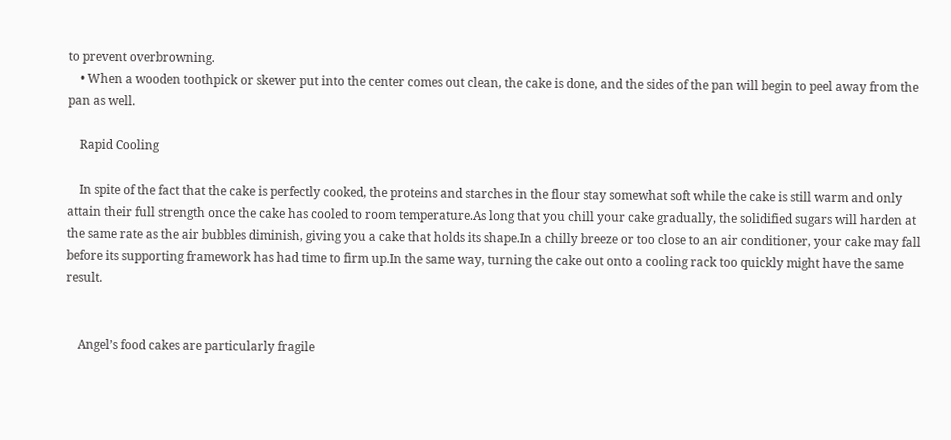to prevent overbrowning.
    • When a wooden toothpick or skewer put into the center comes out clean, the cake is done, and the sides of the pan will begin to peel away from the pan as well.

    Rapid Cooling

    In spite of the fact that the cake is perfectly cooked, the proteins and starches in the flour stay somewhat soft while the cake is still warm and only attain their full strength once the cake has cooled to room temperature.As long that you chill your cake gradually, the solidified sugars will harden at the same rate as the air bubbles diminish, giving you a cake that holds its shape.In a chilly breeze or too close to an air conditioner, your cake may fall before its supporting framework has had time to firm up.In the same way, turning the cake out onto a cooling rack too quickly might have the same result.


    Angel’s food cakes are particularly fragile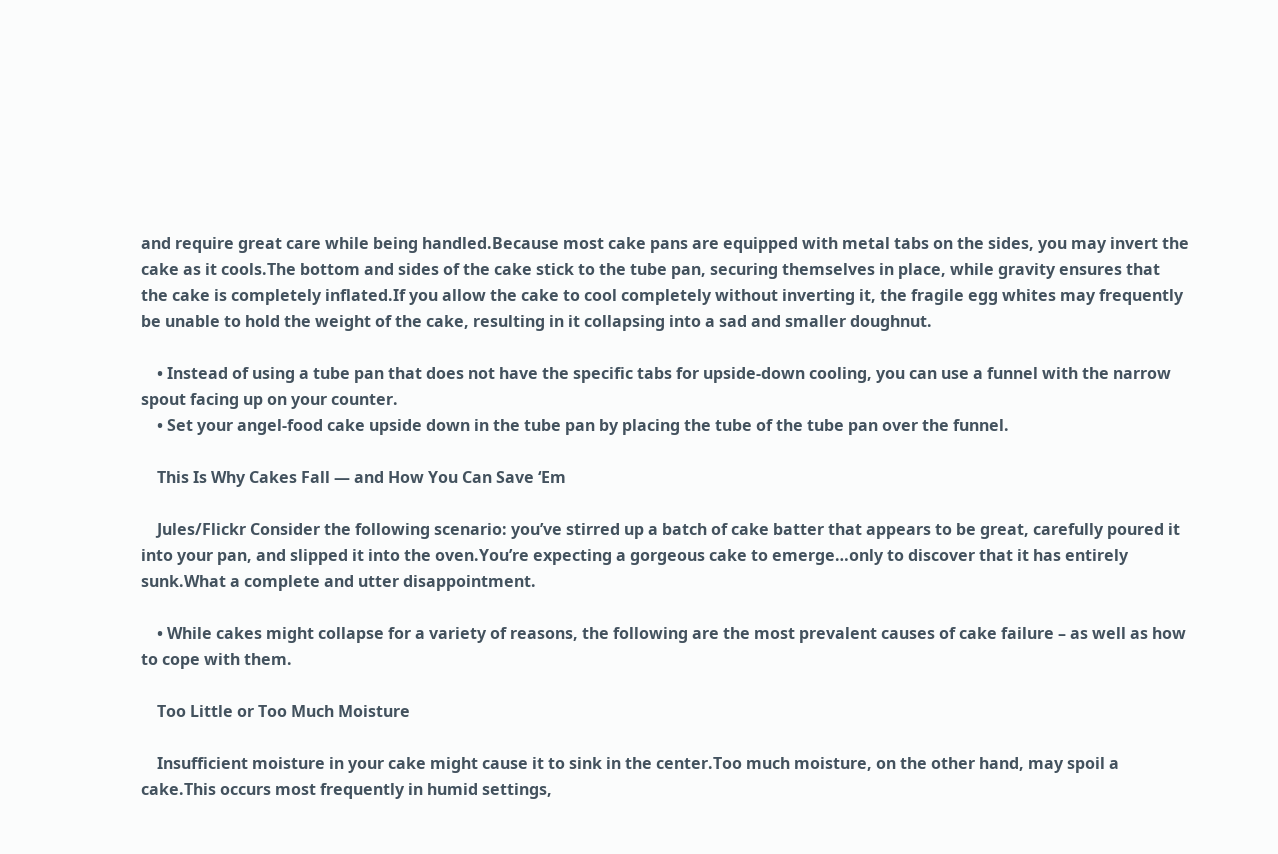and require great care while being handled.Because most cake pans are equipped with metal tabs on the sides, you may invert the cake as it cools.The bottom and sides of the cake stick to the tube pan, securing themselves in place, while gravity ensures that the cake is completely inflated.If you allow the cake to cool completely without inverting it, the fragile egg whites may frequently be unable to hold the weight of the cake, resulting in it collapsing into a sad and smaller doughnut.

    • Instead of using a tube pan that does not have the specific tabs for upside-down cooling, you can use a funnel with the narrow spout facing up on your counter.
    • Set your angel-food cake upside down in the tube pan by placing the tube of the tube pan over the funnel.

    This Is Why Cakes Fall — and How You Can Save ‘Em

    Jules/Flickr Consider the following scenario: you’ve stirred up a batch of cake batter that appears to be great, carefully poured it into your pan, and slipped it into the oven.You’re expecting a gorgeous cake to emerge…only to discover that it has entirely sunk.What a complete and utter disappointment.

    • While cakes might collapse for a variety of reasons, the following are the most prevalent causes of cake failure – as well as how to cope with them.

    Too Little or Too Much Moisture

    Insufficient moisture in your cake might cause it to sink in the center.Too much moisture, on the other hand, may spoil a cake.This occurs most frequently in humid settings,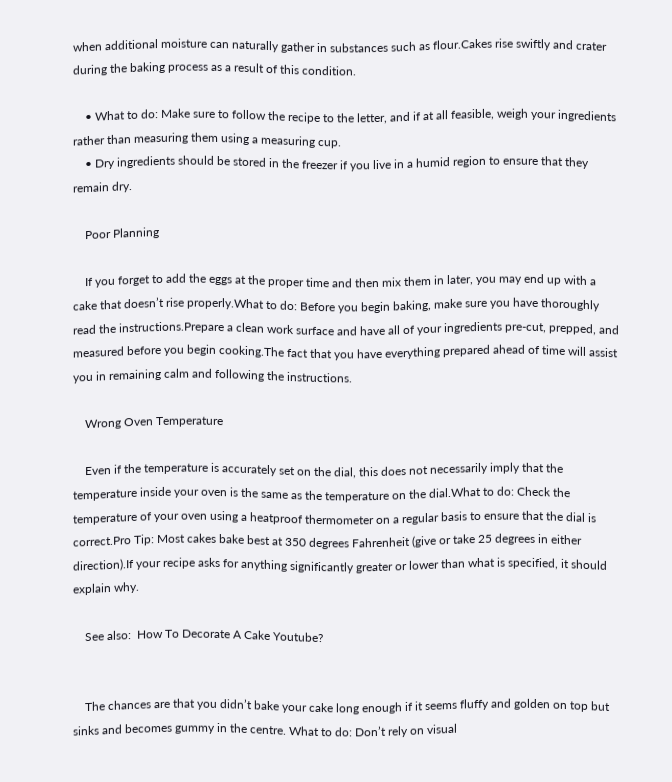when additional moisture can naturally gather in substances such as flour.Cakes rise swiftly and crater during the baking process as a result of this condition.

    • What to do: Make sure to follow the recipe to the letter, and if at all feasible, weigh your ingredients rather than measuring them using a measuring cup.
    • Dry ingredients should be stored in the freezer if you live in a humid region to ensure that they remain dry.

    Poor Planning

    If you forget to add the eggs at the proper time and then mix them in later, you may end up with a cake that doesn’t rise properly.What to do: Before you begin baking, make sure you have thoroughly read the instructions.Prepare a clean work surface and have all of your ingredients pre-cut, prepped, and measured before you begin cooking.The fact that you have everything prepared ahead of time will assist you in remaining calm and following the instructions.

    Wrong Oven Temperature

    Even if the temperature is accurately set on the dial, this does not necessarily imply that the temperature inside your oven is the same as the temperature on the dial.What to do: Check the temperature of your oven using a heatproof thermometer on a regular basis to ensure that the dial is correct.Pro Tip: Most cakes bake best at 350 degrees Fahrenheit (give or take 25 degrees in either direction).If your recipe asks for anything significantly greater or lower than what is specified, it should explain why.

    See also:  How To Decorate A Cake Youtube?


    The chances are that you didn’t bake your cake long enough if it seems fluffy and golden on top but sinks and becomes gummy in the centre. What to do: Don’t rely on visual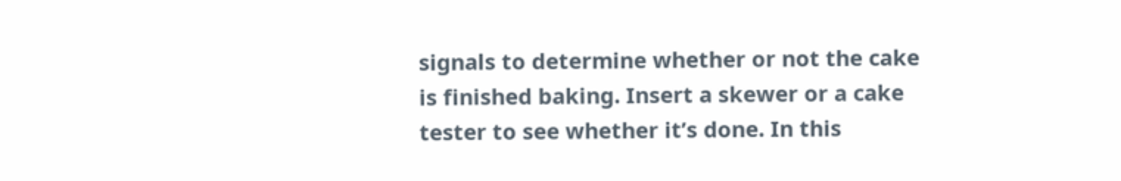signals to determine whether or not the cake is finished baking. Insert a skewer or a cake tester to see whether it’s done. In this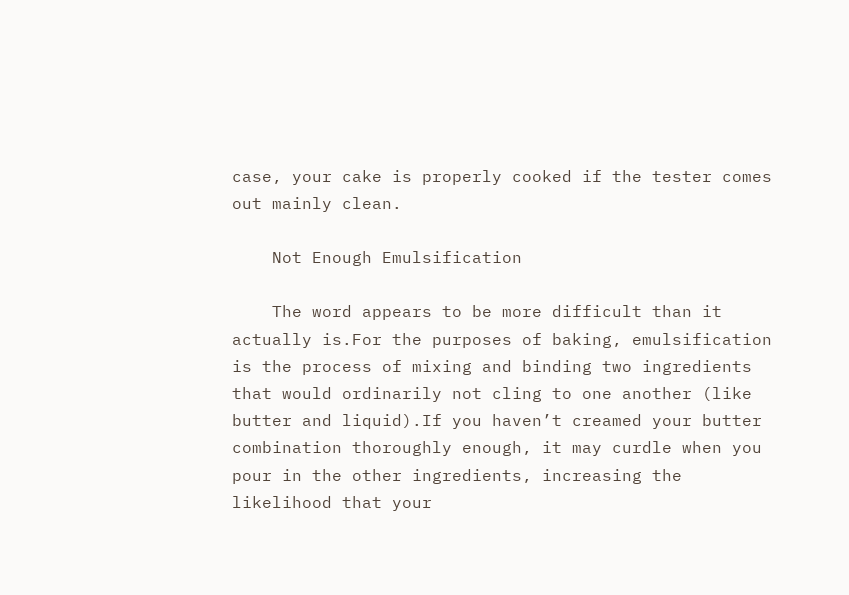case, your cake is properly cooked if the tester comes out mainly clean.

    Not Enough Emulsification

    The word appears to be more difficult than it actually is.For the purposes of baking, emulsification is the process of mixing and binding two ingredients that would ordinarily not cling to one another (like butter and liquid).If you haven’t creamed your butter combination thoroughly enough, it may curdle when you pour in the other ingredients, increasing the likelihood that your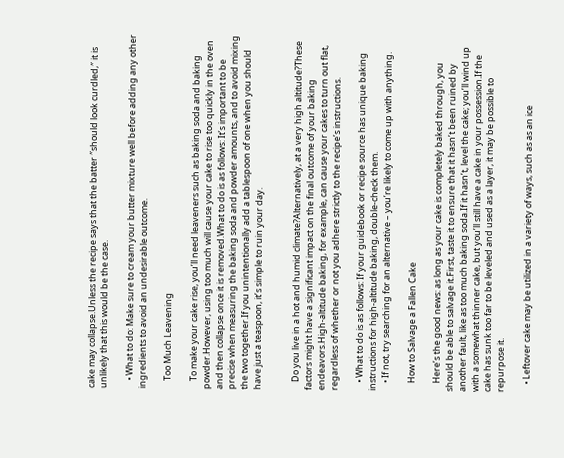cake may collapse.Unless the recipe says that the batter ″should look curdled,″ it is unlikely that this would be the case.

    • What to do: Make sure to cream your butter mixture well before adding any other ingredients to avoid an undesirable outcome.

    Too Much Leavening

    To make your cake rise, you’ll need leaveners such as baking soda and baking powder.However, using too much will cause your cake to rise too quickly in the oven and then collapse once it is removed.What to do is as follows: It’s important to be precise when measuring the baking soda and powder amounts, and to avoid mixing the two together.If you unintentionally add a tablespoon of one when you should have just a teaspoon, it’s simple to ruin your day.


    Do you live in a hot and humid climate?Alternatively, at a very high altitude?These factors might have a significant impact on the final outcome of your baking endeavors.High-altitude baking, for example, can cause your cakes to turn out flat, regardless of whether or not you adhere strictly to the recipe’s instructions.

    • What to do is as follows: If your guidebook or recipe source has unique baking instructions for high-altitude baking, double-check them.
    • If not, try searching for an alternative – you’re likely to come up with anything.

    How to Salvage a Fallen Cake

    Here’s the good news: as long as your cake is completely baked through, you should be able to salvage it.First, taste it to ensure that it hasn’t been ruined by another fault, like as too much baking soda.If it hasn’t, level the cake; you’ll wind up with a somewhat thinner cake, but you’ll still have a cake in your possession.If the cake has sunk too far to be leveled and used as a layer, it may be possible to repurpose it.

    • Leftover cake may be utilized in a variety of ways, such as as an ice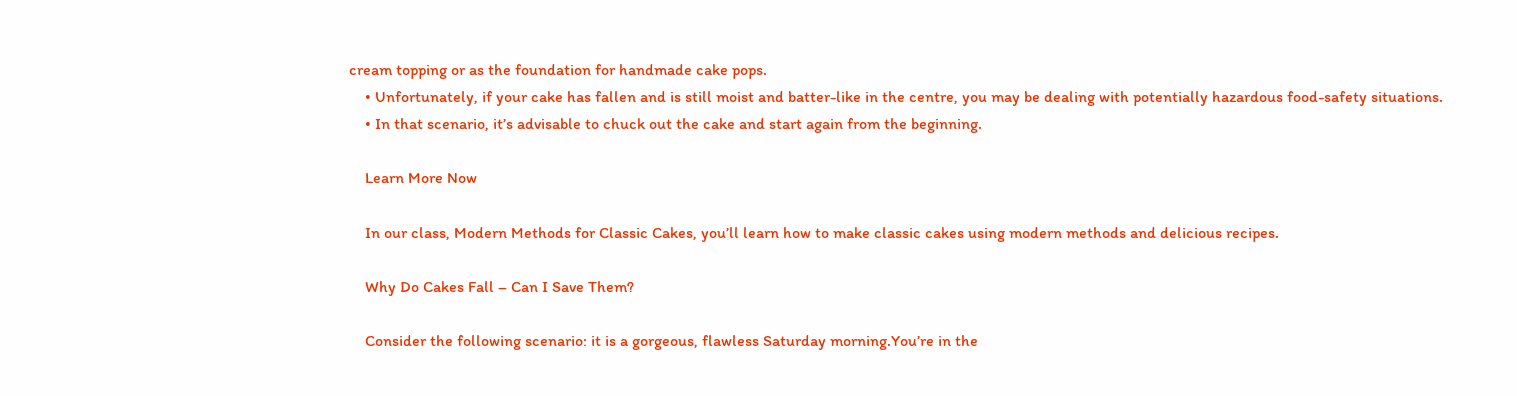cream topping or as the foundation for handmade cake pops.
    • Unfortunately, if your cake has fallen and is still moist and batter-like in the centre, you may be dealing with potentially hazardous food-safety situations.
    • In that scenario, it’s advisable to chuck out the cake and start again from the beginning.

    Learn More Now

    In our class, Modern Methods for Classic Cakes, you’ll learn how to make classic cakes using modern methods and delicious recipes.

    Why Do Cakes Fall – Can I Save Them?

    Consider the following scenario: it is a gorgeous, flawless Saturday morning.You’re in the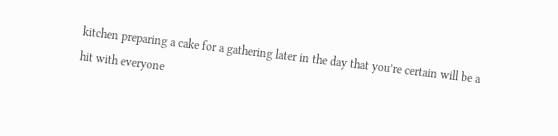kitchen preparing a cake for a gathering later in the day that you’re certain will be a hit with everyone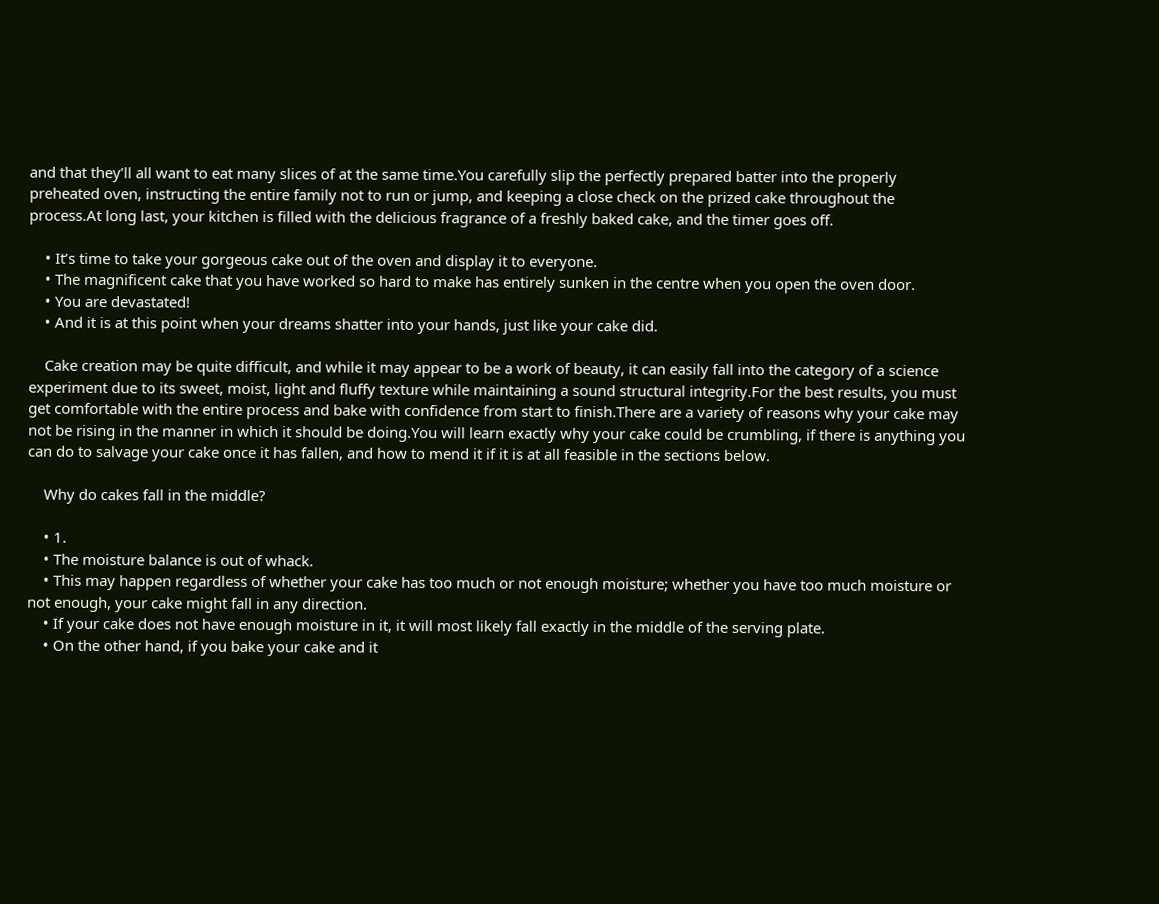and that they’ll all want to eat many slices of at the same time.You carefully slip the perfectly prepared batter into the properly preheated oven, instructing the entire family not to run or jump, and keeping a close check on the prized cake throughout the process.At long last, your kitchen is filled with the delicious fragrance of a freshly baked cake, and the timer goes off.

    • It’s time to take your gorgeous cake out of the oven and display it to everyone.
    • The magnificent cake that you have worked so hard to make has entirely sunken in the centre when you open the oven door.
    • You are devastated!
    • And it is at this point when your dreams shatter into your hands, just like your cake did.

    Cake creation may be quite difficult, and while it may appear to be a work of beauty, it can easily fall into the category of a science experiment due to its sweet, moist, light and fluffy texture while maintaining a sound structural integrity.For the best results, you must get comfortable with the entire process and bake with confidence from start to finish.There are a variety of reasons why your cake may not be rising in the manner in which it should be doing.You will learn exactly why your cake could be crumbling, if there is anything you can do to salvage your cake once it has fallen, and how to mend it if it is at all feasible in the sections below.

    Why do cakes fall in the middle?

    • 1.
    • The moisture balance is out of whack.
    • This may happen regardless of whether your cake has too much or not enough moisture; whether you have too much moisture or not enough, your cake might fall in any direction.
    • If your cake does not have enough moisture in it, it will most likely fall exactly in the middle of the serving plate.
    • On the other hand, if you bake your cake and it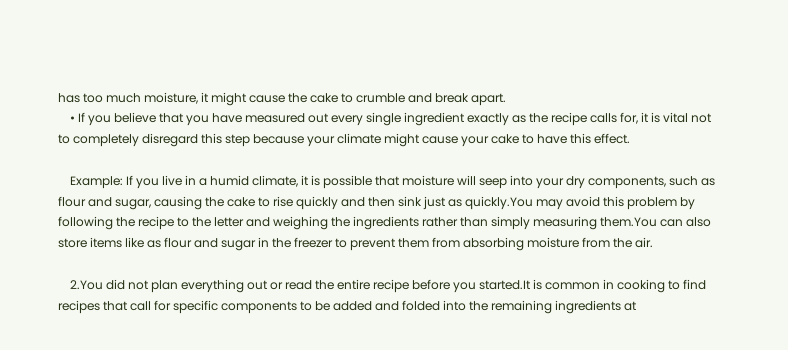has too much moisture, it might cause the cake to crumble and break apart.
    • If you believe that you have measured out every single ingredient exactly as the recipe calls for, it is vital not to completely disregard this step because your climate might cause your cake to have this effect.

    Example: If you live in a humid climate, it is possible that moisture will seep into your dry components, such as flour and sugar, causing the cake to rise quickly and then sink just as quickly.You may avoid this problem by following the recipe to the letter and weighing the ingredients rather than simply measuring them.You can also store items like as flour and sugar in the freezer to prevent them from absorbing moisture from the air.

    2.You did not plan everything out or read the entire recipe before you started.It is common in cooking to find recipes that call for specific components to be added and folded into the remaining ingredients at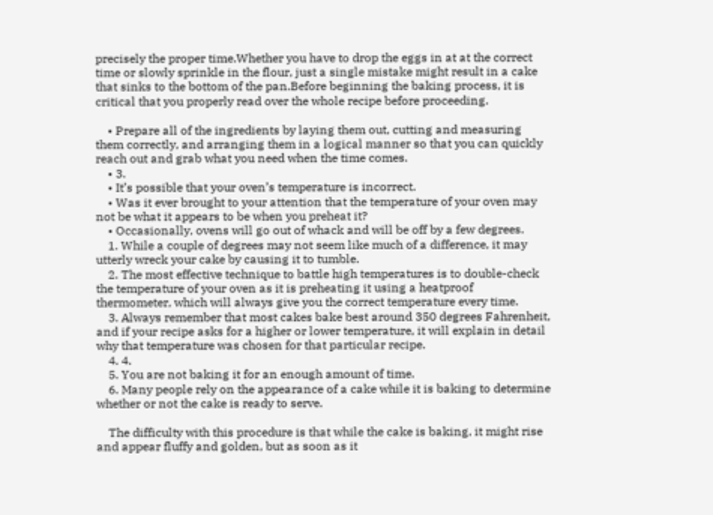precisely the proper time.Whether you have to drop the eggs in at at the correct time or slowly sprinkle in the flour, just a single mistake might result in a cake that sinks to the bottom of the pan.Before beginning the baking process, it is critical that you properly read over the whole recipe before proceeding.

    • Prepare all of the ingredients by laying them out, cutting and measuring them correctly, and arranging them in a logical manner so that you can quickly reach out and grab what you need when the time comes.
    • 3.
    • It’s possible that your oven’s temperature is incorrect.
    • Was it ever brought to your attention that the temperature of your oven may not be what it appears to be when you preheat it?
    • Occasionally, ovens will go out of whack and will be off by a few degrees.
    1. While a couple of degrees may not seem like much of a difference, it may utterly wreck your cake by causing it to tumble.
    2. The most effective technique to battle high temperatures is to double-check the temperature of your oven as it is preheating it using a heatproof thermometer, which will always give you the correct temperature every time.
    3. Always remember that most cakes bake best around 350 degrees Fahrenheit, and if your recipe asks for a higher or lower temperature, it will explain in detail why that temperature was chosen for that particular recipe.
    4. 4.
    5. You are not baking it for an enough amount of time.
    6. Many people rely on the appearance of a cake while it is baking to determine whether or not the cake is ready to serve.

    The difficulty with this procedure is that while the cake is baking, it might rise and appear fluffy and golden, but as soon as it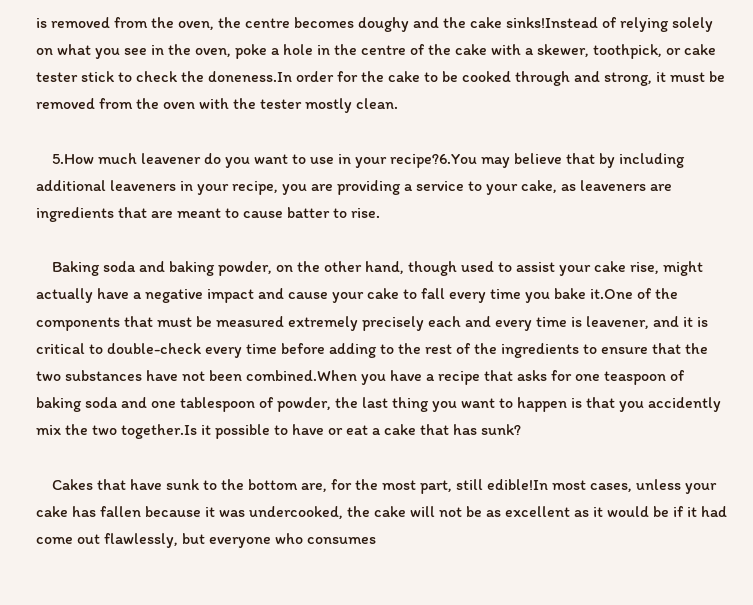is removed from the oven, the centre becomes doughy and the cake sinks!Instead of relying solely on what you see in the oven, poke a hole in the centre of the cake with a skewer, toothpick, or cake tester stick to check the doneness.In order for the cake to be cooked through and strong, it must be removed from the oven with the tester mostly clean.

    5.How much leavener do you want to use in your recipe?6.You may believe that by including additional leaveners in your recipe, you are providing a service to your cake, as leaveners are ingredients that are meant to cause batter to rise.

    Baking soda and baking powder, on the other hand, though used to assist your cake rise, might actually have a negative impact and cause your cake to fall every time you bake it.One of the components that must be measured extremely precisely each and every time is leavener, and it is critical to double-check every time before adding to the rest of the ingredients to ensure that the two substances have not been combined.When you have a recipe that asks for one teaspoon of baking soda and one tablespoon of powder, the last thing you want to happen is that you accidently mix the two together.Is it possible to have or eat a cake that has sunk?

    Cakes that have sunk to the bottom are, for the most part, still edible!In most cases, unless your cake has fallen because it was undercooked, the cake will not be as excellent as it would be if it had come out flawlessly, but everyone who consumes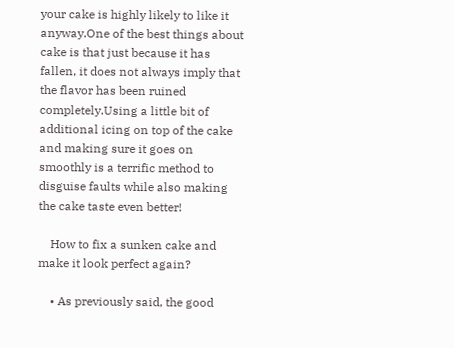your cake is highly likely to like it anyway.One of the best things about cake is that just because it has fallen, it does not always imply that the flavor has been ruined completely.Using a little bit of additional icing on top of the cake and making sure it goes on smoothly is a terrific method to disguise faults while also making the cake taste even better!

    How to fix a sunken cake and make it look perfect again?

    • As previously said, the good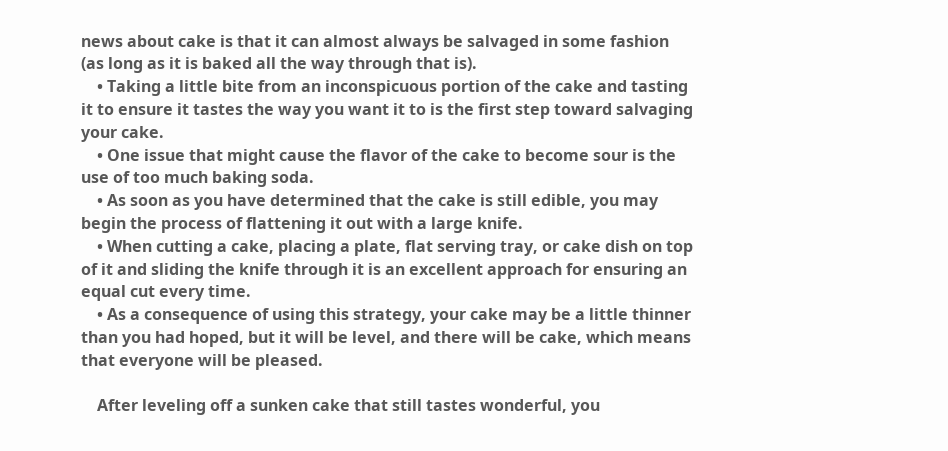news about cake is that it can almost always be salvaged in some fashion (as long as it is baked all the way through that is).
    • Taking a little bite from an inconspicuous portion of the cake and tasting it to ensure it tastes the way you want it to is the first step toward salvaging your cake.
    • One issue that might cause the flavor of the cake to become sour is the use of too much baking soda.
    • As soon as you have determined that the cake is still edible, you may begin the process of flattening it out with a large knife.
    • When cutting a cake, placing a plate, flat serving tray, or cake dish on top of it and sliding the knife through it is an excellent approach for ensuring an equal cut every time.
    • As a consequence of using this strategy, your cake may be a little thinner than you had hoped, but it will be level, and there will be cake, which means that everyone will be pleased.

    After leveling off a sunken cake that still tastes wonderful, you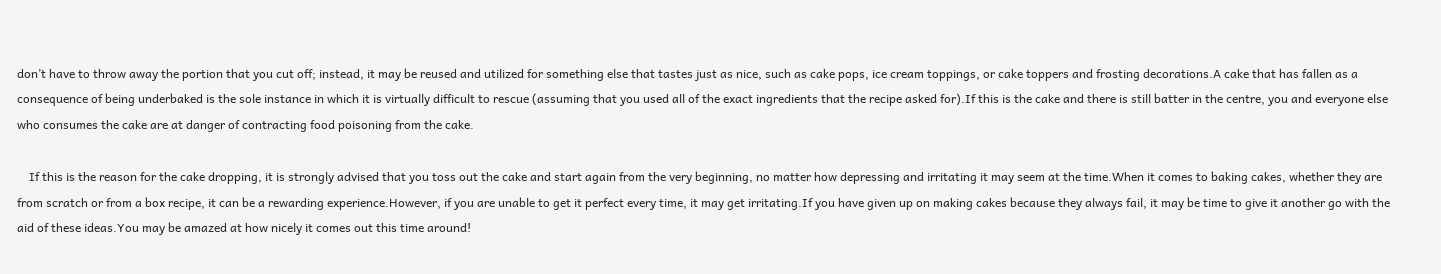don’t have to throw away the portion that you cut off; instead, it may be reused and utilized for something else that tastes just as nice, such as cake pops, ice cream toppings, or cake toppers and frosting decorations.A cake that has fallen as a consequence of being underbaked is the sole instance in which it is virtually difficult to rescue (assuming that you used all of the exact ingredients that the recipe asked for).If this is the cake and there is still batter in the centre, you and everyone else who consumes the cake are at danger of contracting food poisoning from the cake.

    If this is the reason for the cake dropping, it is strongly advised that you toss out the cake and start again from the very beginning, no matter how depressing and irritating it may seem at the time.When it comes to baking cakes, whether they are from scratch or from a box recipe, it can be a rewarding experience.However, if you are unable to get it perfect every time, it may get irritating.If you have given up on making cakes because they always fail, it may be time to give it another go with the aid of these ideas.You may be amazed at how nicely it comes out this time around!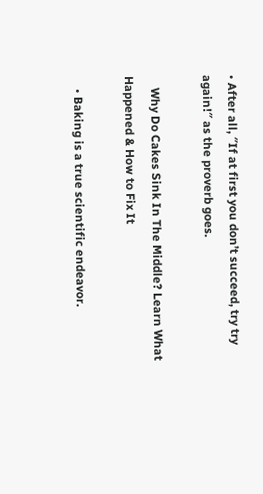• After all, ″If at first you don’t succeed, try try again!″ as the proverb goes.

    Why Do Cakes Sink In The Middle? Learn What Happened & How to Fix It

    • Baking is a true scientific endeavor.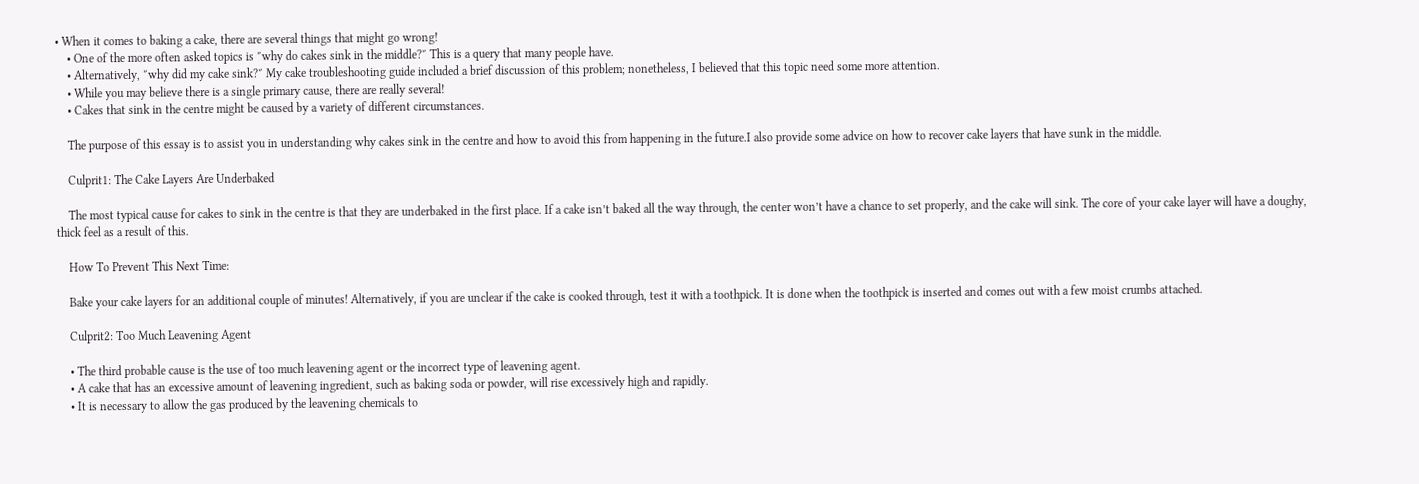• When it comes to baking a cake, there are several things that might go wrong!
    • One of the more often asked topics is ″why do cakes sink in the middle?″ This is a query that many people have.
    • Alternatively, ″why did my cake sink?″ My cake troubleshooting guide included a brief discussion of this problem; nonetheless, I believed that this topic need some more attention.
    • While you may believe there is a single primary cause, there are really several!
    • Cakes that sink in the centre might be caused by a variety of different circumstances.

    The purpose of this essay is to assist you in understanding why cakes sink in the centre and how to avoid this from happening in the future.I also provide some advice on how to recover cake layers that have sunk in the middle.

    Culprit1: The Cake Layers Are Underbaked

    The most typical cause for cakes to sink in the centre is that they are underbaked in the first place. If a cake isn’t baked all the way through, the center won’t have a chance to set properly, and the cake will sink. The core of your cake layer will have a doughy, thick feel as a result of this.

    How To Prevent This Next Time:

    Bake your cake layers for an additional couple of minutes! Alternatively, if you are unclear if the cake is cooked through, test it with a toothpick. It is done when the toothpick is inserted and comes out with a few moist crumbs attached.

    Culprit2: Too Much Leavening Agent

    • The third probable cause is the use of too much leavening agent or the incorrect type of leavening agent.
    • A cake that has an excessive amount of leavening ingredient, such as baking soda or powder, will rise excessively high and rapidly.
    • It is necessary to allow the gas produced by the leavening chemicals to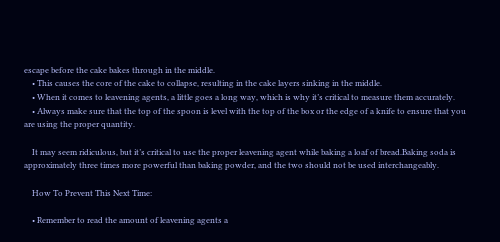escape before the cake bakes through in the middle.
    • This causes the core of the cake to collapse, resulting in the cake layers sinking in the middle.
    • When it comes to leavening agents, a little goes a long way, which is why it’s critical to measure them accurately.
    • Always make sure that the top of the spoon is level with the top of the box or the edge of a knife to ensure that you are using the proper quantity.

    It may seem ridiculous, but it’s critical to use the proper leavening agent while baking a loaf of bread.Baking soda is approximately three times more powerful than baking powder, and the two should not be used interchangeably.

    How To Prevent This Next Time:

    • Remember to read the amount of leavening agents a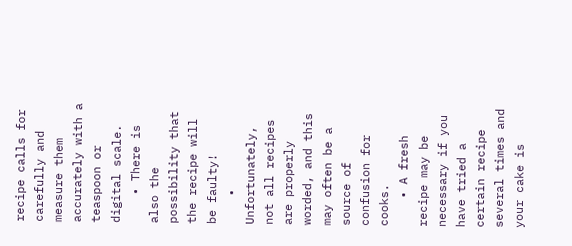recipe calls for carefully and measure them accurately with a teaspoon or digital scale.
    • There is also the possibility that the recipe will be faulty!
    • Unfortunately, not all recipes are properly worded, and this may often be a source of confusion for cooks.
    • A fresh recipe may be necessary if you have tried a certain recipe several times and your cake is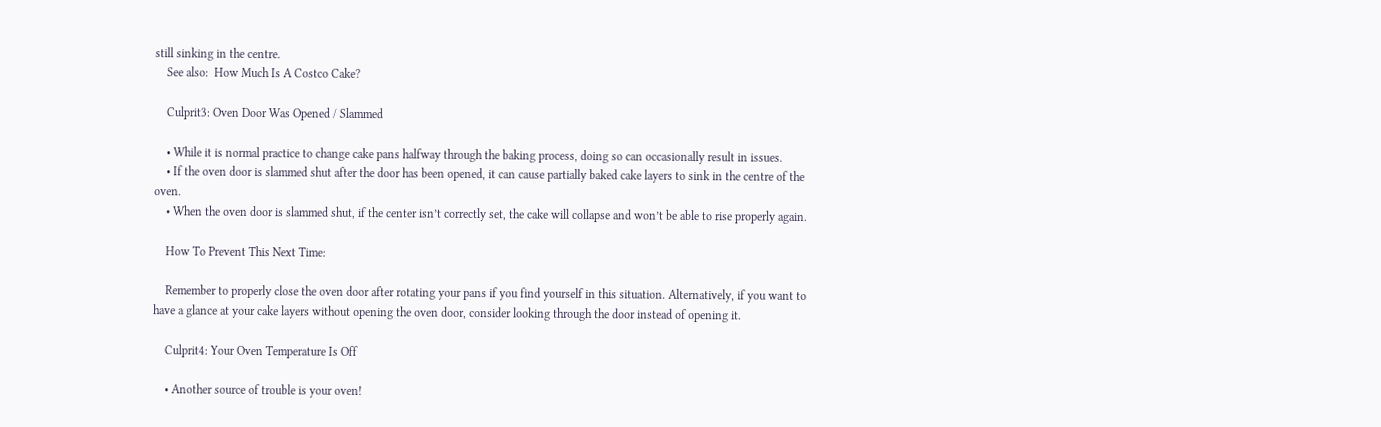still sinking in the centre.
    See also:  How Much Is A Costco Cake?

    Culprit3: Oven Door Was Opened / Slammed

    • While it is normal practice to change cake pans halfway through the baking process, doing so can occasionally result in issues.
    • If the oven door is slammed shut after the door has been opened, it can cause partially baked cake layers to sink in the centre of the oven.
    • When the oven door is slammed shut, if the center isn’t correctly set, the cake will collapse and won’t be able to rise properly again.

    How To Prevent This Next Time:

    Remember to properly close the oven door after rotating your pans if you find yourself in this situation. Alternatively, if you want to have a glance at your cake layers without opening the oven door, consider looking through the door instead of opening it.

    Culprit4: Your Oven Temperature Is Off

    • Another source of trouble is your oven!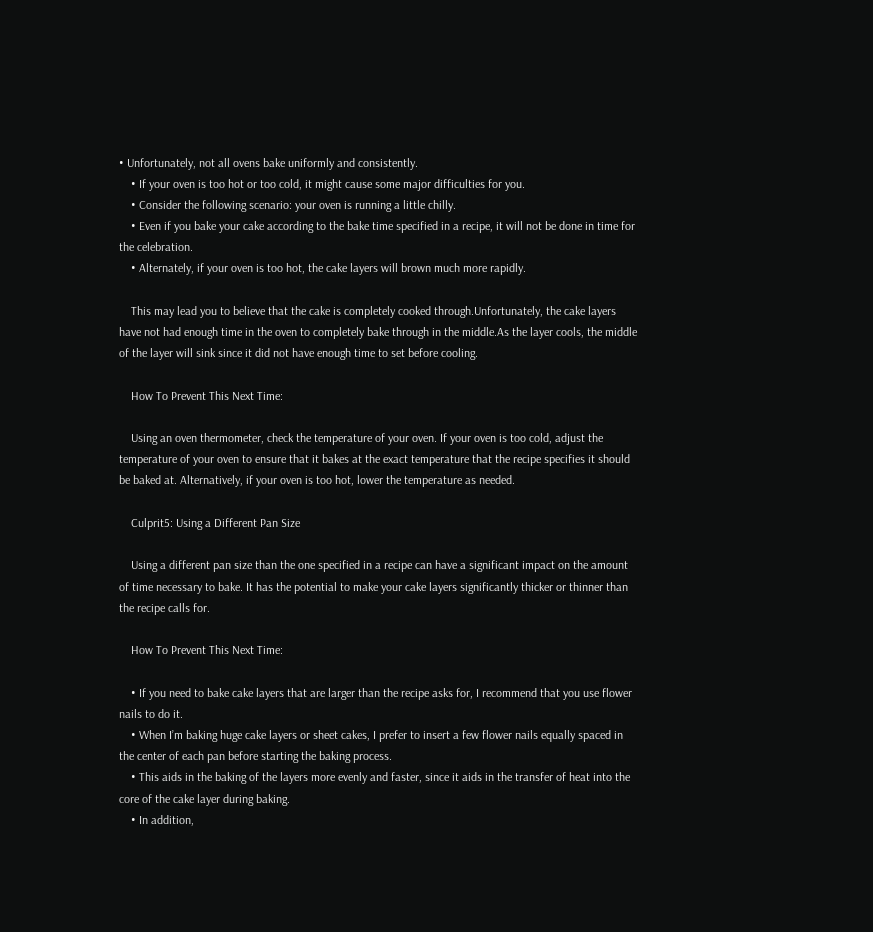• Unfortunately, not all ovens bake uniformly and consistently.
    • If your oven is too hot or too cold, it might cause some major difficulties for you.
    • Consider the following scenario: your oven is running a little chilly.
    • Even if you bake your cake according to the bake time specified in a recipe, it will not be done in time for the celebration.
    • Alternately, if your oven is too hot, the cake layers will brown much more rapidly.

    This may lead you to believe that the cake is completely cooked through.Unfortunately, the cake layers have not had enough time in the oven to completely bake through in the middle.As the layer cools, the middle of the layer will sink since it did not have enough time to set before cooling.

    How To Prevent This Next Time:

    Using an oven thermometer, check the temperature of your oven. If your oven is too cold, adjust the temperature of your oven to ensure that it bakes at the exact temperature that the recipe specifies it should be baked at. Alternatively, if your oven is too hot, lower the temperature as needed.

    Culprit5: Using a Different Pan Size

    Using a different pan size than the one specified in a recipe can have a significant impact on the amount of time necessary to bake. It has the potential to make your cake layers significantly thicker or thinner than the recipe calls for.

    How To Prevent This Next Time:

    • If you need to bake cake layers that are larger than the recipe asks for, I recommend that you use flower nails to do it.
    • When I’m baking huge cake layers or sheet cakes, I prefer to insert a few flower nails equally spaced in the center of each pan before starting the baking process.
    • This aids in the baking of the layers more evenly and faster, since it aids in the transfer of heat into the core of the cake layer during baking.
    • In addition,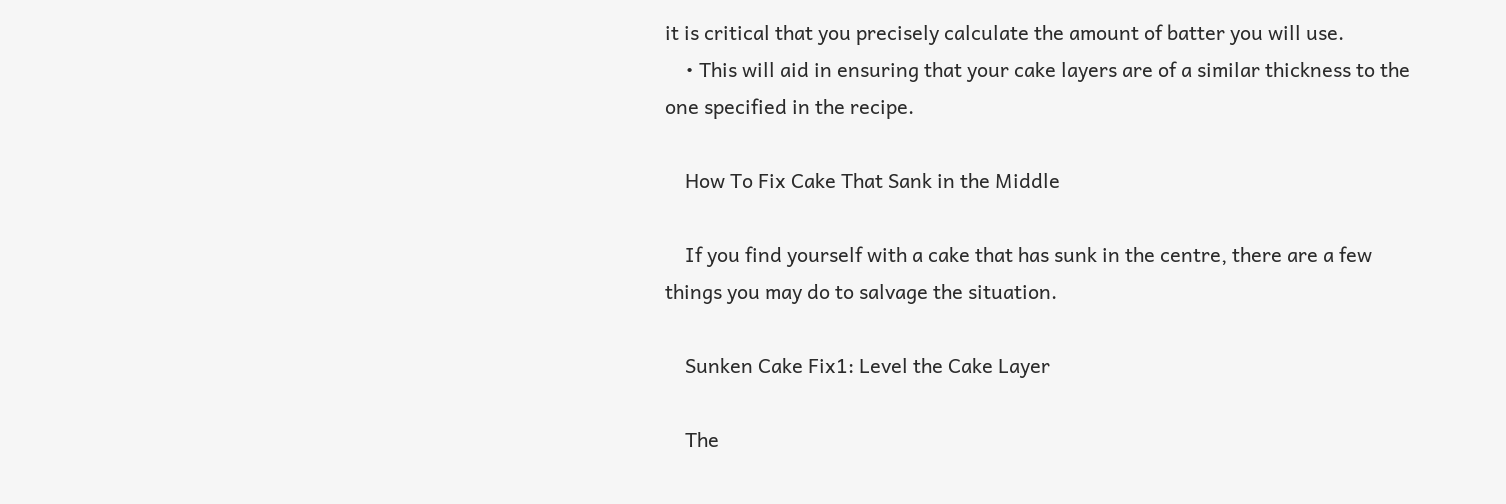it is critical that you precisely calculate the amount of batter you will use.
    • This will aid in ensuring that your cake layers are of a similar thickness to the one specified in the recipe.

    How To Fix Cake That Sank in the Middle

    If you find yourself with a cake that has sunk in the centre, there are a few things you may do to salvage the situation.

    Sunken Cake Fix1: Level the Cake Layer

    The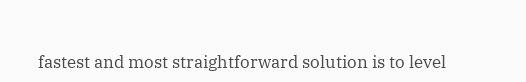fastest and most straightforward solution is to level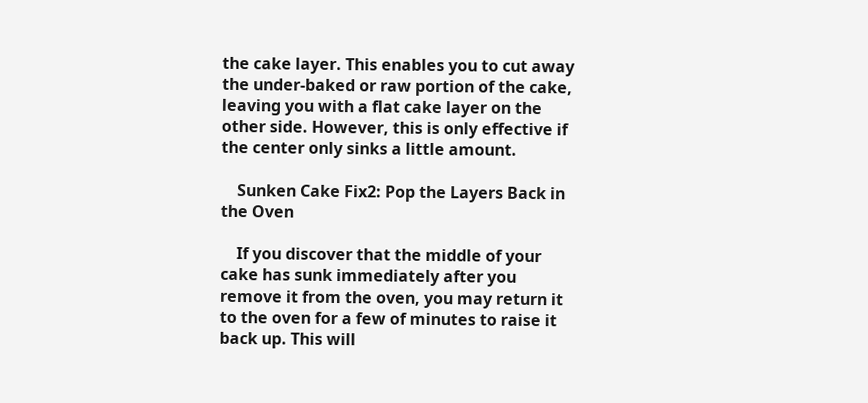the cake layer. This enables you to cut away the under-baked or raw portion of the cake, leaving you with a flat cake layer on the other side. However, this is only effective if the center only sinks a little amount.

    Sunken Cake Fix2: Pop the Layers Back in the Oven

    If you discover that the middle of your cake has sunk immediately after you remove it from the oven, you may return it to the oven for a few of minutes to raise it back up. This will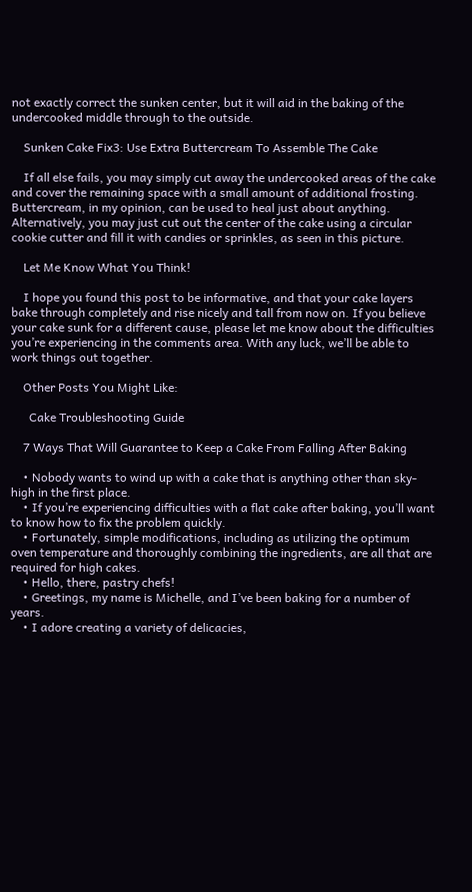not exactly correct the sunken center, but it will aid in the baking of the undercooked middle through to the outside.

    Sunken Cake Fix3: Use Extra Buttercream To Assemble The Cake

    If all else fails, you may simply cut away the undercooked areas of the cake and cover the remaining space with a small amount of additional frosting. Buttercream, in my opinion, can be used to heal just about anything. Alternatively, you may just cut out the center of the cake using a circular cookie cutter and fill it with candies or sprinkles, as seen in this picture.

    Let Me Know What You Think!

    I hope you found this post to be informative, and that your cake layers bake through completely and rise nicely and tall from now on. If you believe your cake sunk for a different cause, please let me know about the difficulties you’re experiencing in the comments area. With any luck, we’ll be able to work things out together.

    Other Posts You Might Like:

      Cake Troubleshooting Guide

    7 Ways That Will Guarantee to Keep a Cake From Falling After Baking

    • Nobody wants to wind up with a cake that is anything other than sky-high in the first place.
    • If you’re experiencing difficulties with a flat cake after baking, you’ll want to know how to fix the problem quickly.
    • Fortunately, simple modifications, including as utilizing the optimum oven temperature and thoroughly combining the ingredients, are all that are required for high cakes.
    • Hello, there, pastry chefs!
    • Greetings, my name is Michelle, and I’ve been baking for a number of years.
    • I adore creating a variety of delicacies,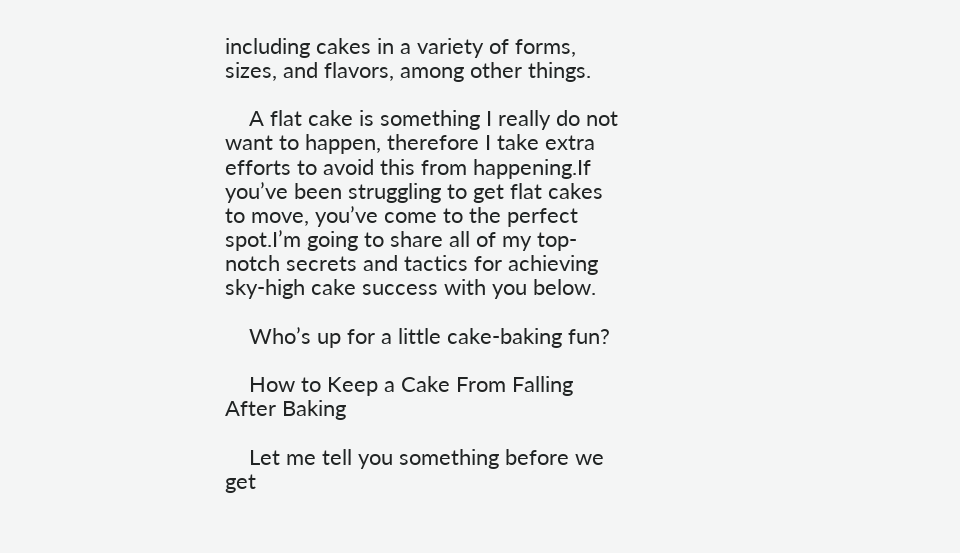including cakes in a variety of forms, sizes, and flavors, among other things.

    A flat cake is something I really do not want to happen, therefore I take extra efforts to avoid this from happening.If you’ve been struggling to get flat cakes to move, you’ve come to the perfect spot.I’m going to share all of my top-notch secrets and tactics for achieving sky-high cake success with you below.

    Who’s up for a little cake-baking fun?

    How to Keep a Cake From Falling After Baking

    Let me tell you something before we get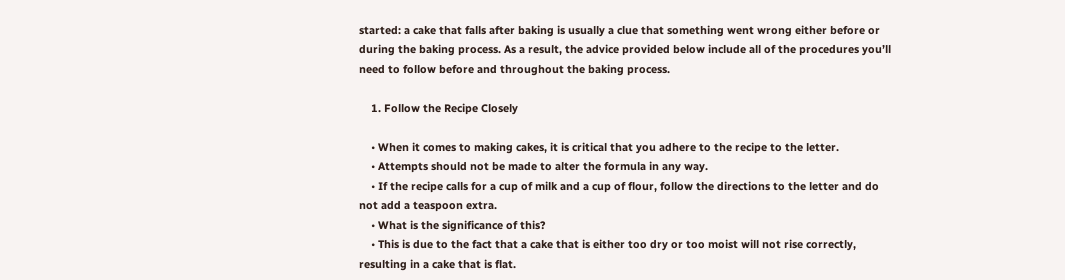started: a cake that falls after baking is usually a clue that something went wrong either before or during the baking process. As a result, the advice provided below include all of the procedures you’ll need to follow before and throughout the baking process.

    1. Follow the Recipe Closely

    • When it comes to making cakes, it is critical that you adhere to the recipe to the letter.
    • Attempts should not be made to alter the formula in any way.
    • If the recipe calls for a cup of milk and a cup of flour, follow the directions to the letter and do not add a teaspoon extra.
    • What is the significance of this?
    • This is due to the fact that a cake that is either too dry or too moist will not rise correctly, resulting in a cake that is flat.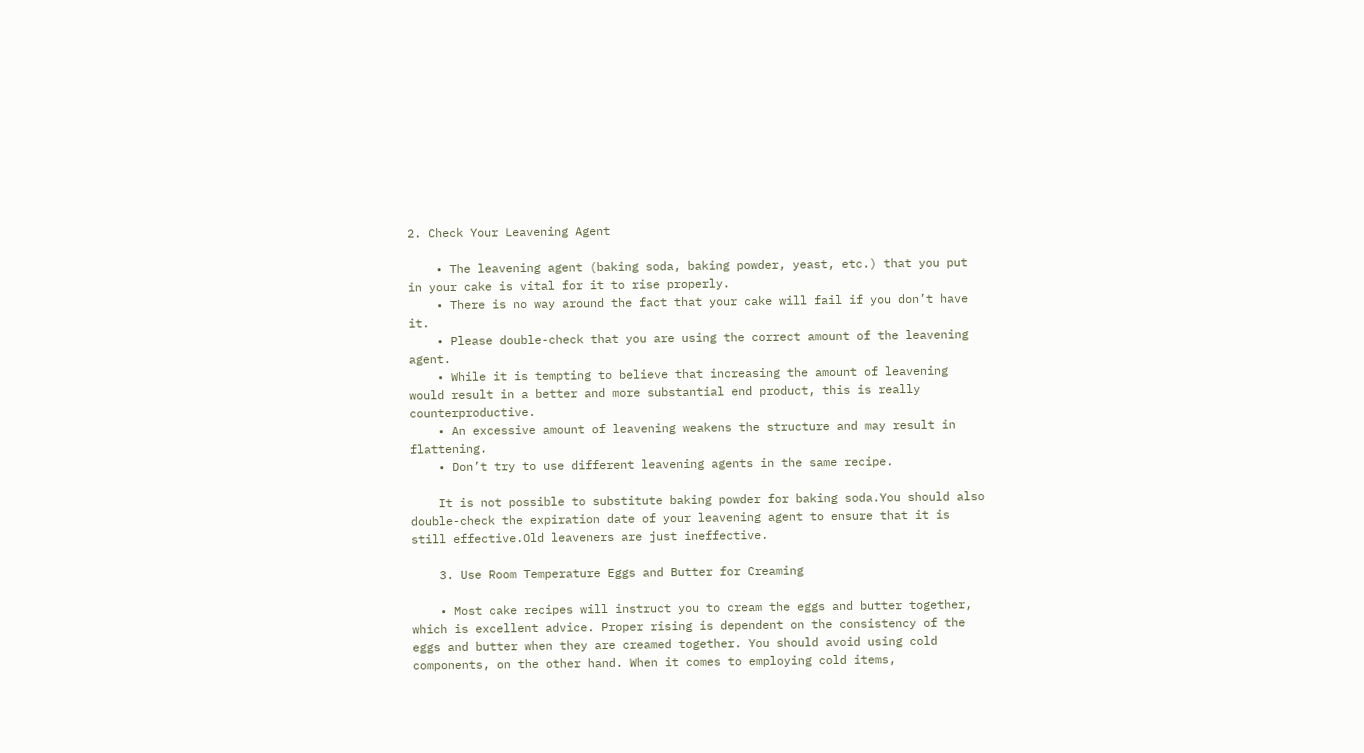2. Check Your Leavening Agent

    • The leavening agent (baking soda, baking powder, yeast, etc.) that you put in your cake is vital for it to rise properly.
    • There is no way around the fact that your cake will fail if you don’t have it.
    • Please double-check that you are using the correct amount of the leavening agent.
    • While it is tempting to believe that increasing the amount of leavening would result in a better and more substantial end product, this is really counterproductive.
    • An excessive amount of leavening weakens the structure and may result in flattening.
    • Don’t try to use different leavening agents in the same recipe.

    It is not possible to substitute baking powder for baking soda.You should also double-check the expiration date of your leavening agent to ensure that it is still effective.Old leaveners are just ineffective.

    3. Use Room Temperature Eggs and Butter for Creaming

    • Most cake recipes will instruct you to cream the eggs and butter together, which is excellent advice. Proper rising is dependent on the consistency of the eggs and butter when they are creamed together. You should avoid using cold components, on the other hand. When it comes to employing cold items,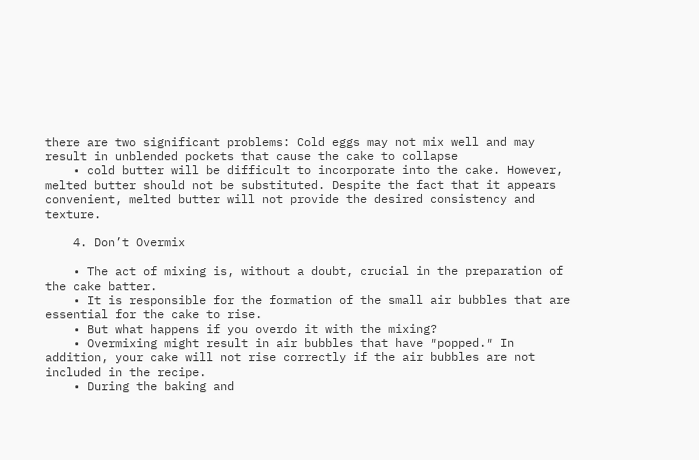there are two significant problems: Cold eggs may not mix well and may result in unblended pockets that cause the cake to collapse
    • cold butter will be difficult to incorporate into the cake. However, melted butter should not be substituted. Despite the fact that it appears convenient, melted butter will not provide the desired consistency and texture.

    4. Don’t Overmix

    • The act of mixing is, without a doubt, crucial in the preparation of the cake batter.
    • It is responsible for the formation of the small air bubbles that are essential for the cake to rise.
    • But what happens if you overdo it with the mixing?
    • Overmixing might result in air bubbles that have ″popped.″ In addition, your cake will not rise correctly if the air bubbles are not included in the recipe.
    • During the baking and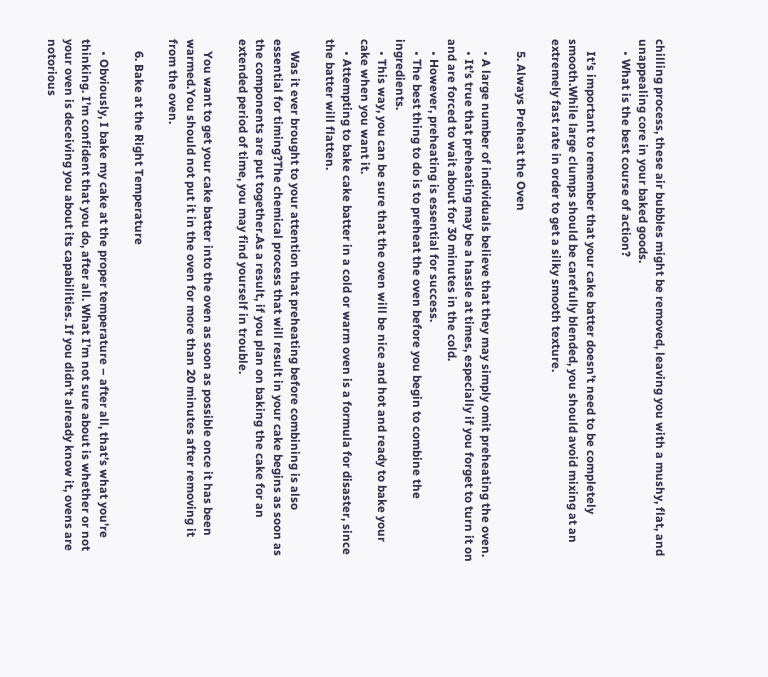chilling process, these air bubbles might be removed, leaving you with a mushy, flat, and unappealing core in your baked goods.
    • What is the best course of action?

    It’s important to remember that your cake batter doesn’t need to be completely smooth.While large clumps should be carefully blended, you should avoid mixing at an extremely fast rate in order to get a silky smooth texture.

    5. Always Preheat the Oven

    • A large number of individuals believe that they may simply omit preheating the oven.
    • It’s true that preheating may be a hassle at times, especially if you forget to turn it on and are forced to wait about for 30 minutes in the cold.
    • However, preheating is essential for success.
    • The best thing to do is to preheat the oven before you begin to combine the ingredients.
    • This way, you can be sure that the oven will be nice and hot and ready to bake your cake when you want it.
    • Attempting to bake cake batter in a cold or warm oven is a formula for disaster, since the batter will flatten.

    Was it ever brought to your attention that preheating before combining is also essential for timing?The chemical process that will result in your cake begins as soon as the components are put together.As a result, if you plan on baking the cake for an extended period of time, you may find yourself in trouble.

    You want to get your cake batter into the oven as soon as possible once it has been warmed.You should not put it in the oven for more than 20 minutes after removing it from the oven.

    6. Bake at the Right Temperature

    • Obviously, I bake my cake at the proper temperature – after all, that’s what you’re thinking. I’m confident that you do, after all. What I’m not sure about is whether or not your oven is deceiving you about its capabilities. If you didn’t already know it, ovens are notorious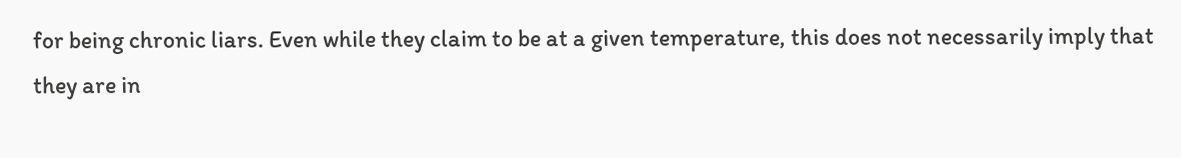for being chronic liars. Even while they claim to be at a given temperature, this does not necessarily imply that they are in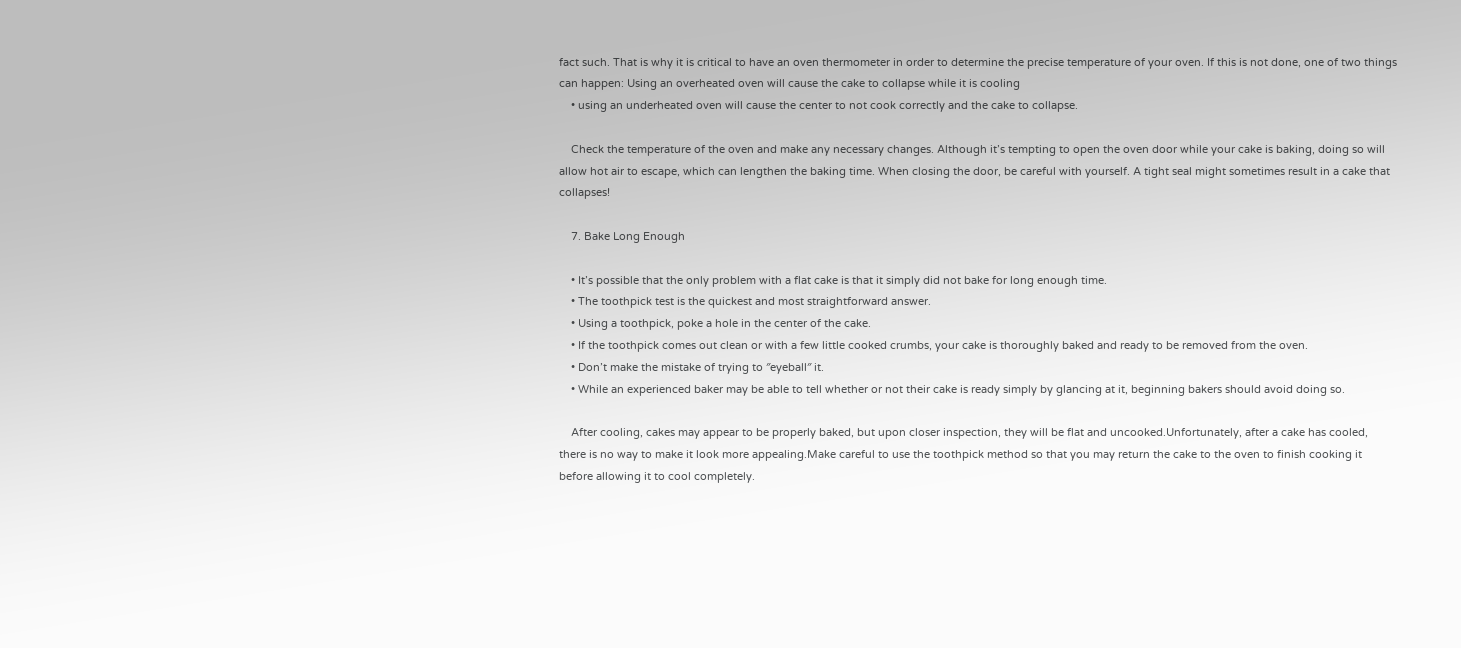fact such. That is why it is critical to have an oven thermometer in order to determine the precise temperature of your oven. If this is not done, one of two things can happen: Using an overheated oven will cause the cake to collapse while it is cooling
    • using an underheated oven will cause the center to not cook correctly and the cake to collapse.

    Check the temperature of the oven and make any necessary changes. Although it’s tempting to open the oven door while your cake is baking, doing so will allow hot air to escape, which can lengthen the baking time. When closing the door, be careful with yourself. A tight seal might sometimes result in a cake that collapses!

    7. Bake Long Enough

    • It’s possible that the only problem with a flat cake is that it simply did not bake for long enough time.
    • The toothpick test is the quickest and most straightforward answer.
    • Using a toothpick, poke a hole in the center of the cake.
    • If the toothpick comes out clean or with a few little cooked crumbs, your cake is thoroughly baked and ready to be removed from the oven.
    • Don’t make the mistake of trying to ″eyeball″ it.
    • While an experienced baker may be able to tell whether or not their cake is ready simply by glancing at it, beginning bakers should avoid doing so.

    After cooling, cakes may appear to be properly baked, but upon closer inspection, they will be flat and uncooked.Unfortunately, after a cake has cooled, there is no way to make it look more appealing.Make careful to use the toothpick method so that you may return the cake to the oven to finish cooking it before allowing it to cool completely.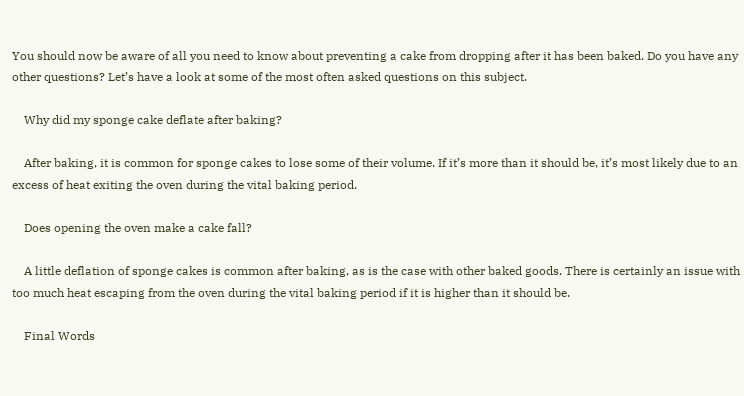You should now be aware of all you need to know about preventing a cake from dropping after it has been baked. Do you have any other questions? Let’s have a look at some of the most often asked questions on this subject.

    Why did my sponge cake deflate after baking?

    After baking, it is common for sponge cakes to lose some of their volume. If it’s more than it should be, it’s most likely due to an excess of heat exiting the oven during the vital baking period.

    Does opening the oven make a cake fall?

    A little deflation of sponge cakes is common after baking, as is the case with other baked goods. There is certainly an issue with too much heat escaping from the oven during the vital baking period if it is higher than it should be.

    Final Words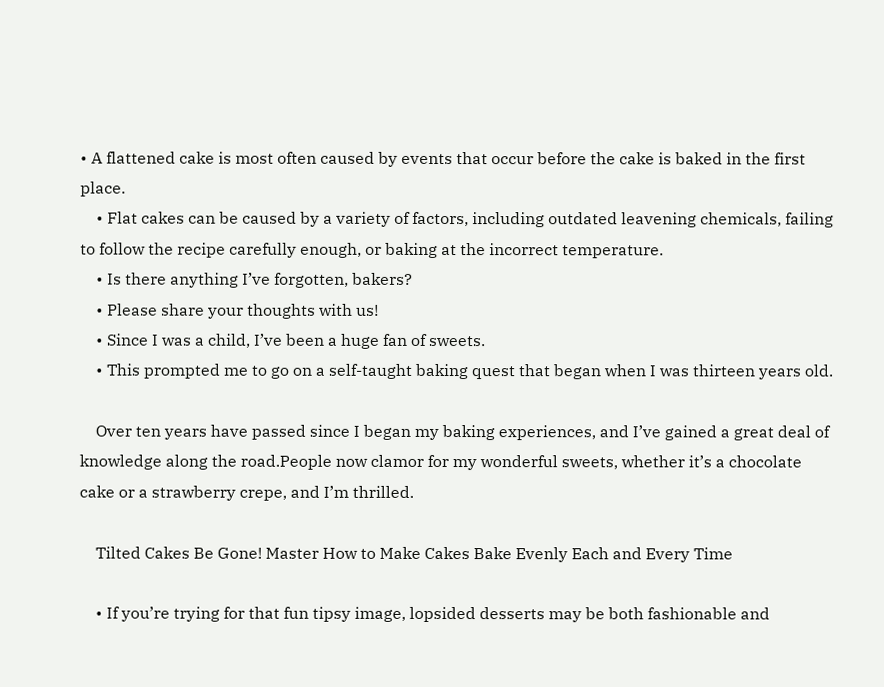• A flattened cake is most often caused by events that occur before the cake is baked in the first place.
    • Flat cakes can be caused by a variety of factors, including outdated leavening chemicals, failing to follow the recipe carefully enough, or baking at the incorrect temperature.
    • Is there anything I’ve forgotten, bakers?
    • Please share your thoughts with us!
    • Since I was a child, I’ve been a huge fan of sweets.
    • This prompted me to go on a self-taught baking quest that began when I was thirteen years old.

    Over ten years have passed since I began my baking experiences, and I’ve gained a great deal of knowledge along the road.People now clamor for my wonderful sweets, whether it’s a chocolate cake or a strawberry crepe, and I’m thrilled.

    Tilted Cakes Be Gone! Master How to Make Cakes Bake Evenly Each and Every Time

    • If you’re trying for that fun tipsy image, lopsided desserts may be both fashionable and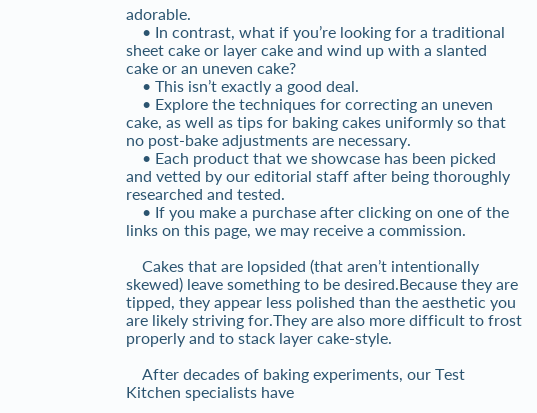adorable.
    • In contrast, what if you’re looking for a traditional sheet cake or layer cake and wind up with a slanted cake or an uneven cake?
    • This isn’t exactly a good deal.
    • Explore the techniques for correcting an uneven cake, as well as tips for baking cakes uniformly so that no post-bake adjustments are necessary.
    • Each product that we showcase has been picked and vetted by our editorial staff after being thoroughly researched and tested.
    • If you make a purchase after clicking on one of the links on this page, we may receive a commission.

    Cakes that are lopsided (that aren’t intentionally skewed) leave something to be desired.Because they are tipped, they appear less polished than the aesthetic you are likely striving for.They are also more difficult to frost properly and to stack layer cake-style.

    After decades of baking experiments, our Test Kitchen specialists have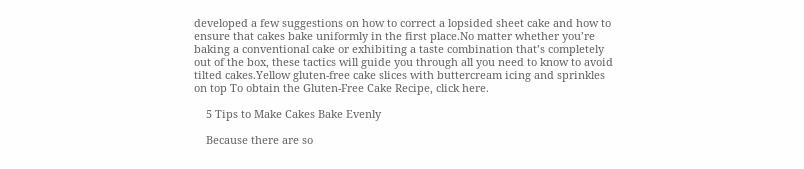developed a few suggestions on how to correct a lopsided sheet cake and how to ensure that cakes bake uniformly in the first place.No matter whether you’re baking a conventional cake or exhibiting a taste combination that’s completely out of the box, these tactics will guide you through all you need to know to avoid tilted cakes.Yellow gluten-free cake slices with buttercream icing and sprinkles on top To obtain the Gluten-Free Cake Recipe, click here.

    5 Tips to Make Cakes Bake Evenly

    Because there are so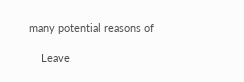many potential reasons of

    Leave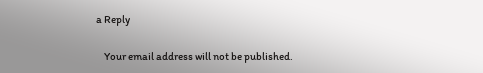a Reply

    Your email address will not be published.